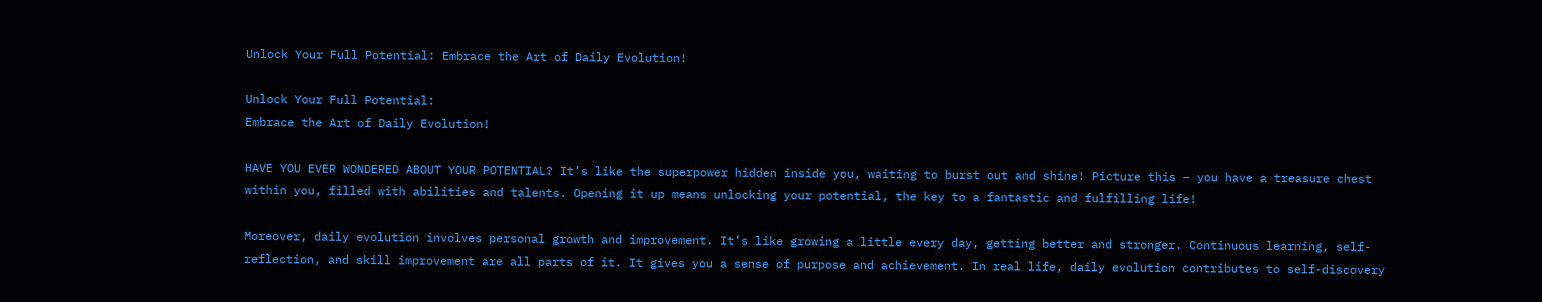Unlock Your Full Potential: Embrace the Art of Daily Evolution!

Unlock Your Full Potential:
Embrace the Art of Daily Evolution!

HAVE YOU EVER WONDERED ABOUT YOUR POTENTIAL? It’s like the superpower hidden inside you, waiting to burst out and shine! Picture this – you have a treasure chest within you, filled with abilities and talents. Opening it up means unlocking your potential, the key to a fantastic and fulfilling life!

Moreover, daily evolution involves personal growth and improvement. It’s like growing a little every day, getting better and stronger. Continuous learning, self-reflection, and skill improvement are all parts of it. It gives you a sense of purpose and achievement. In real life, daily evolution contributes to self-discovery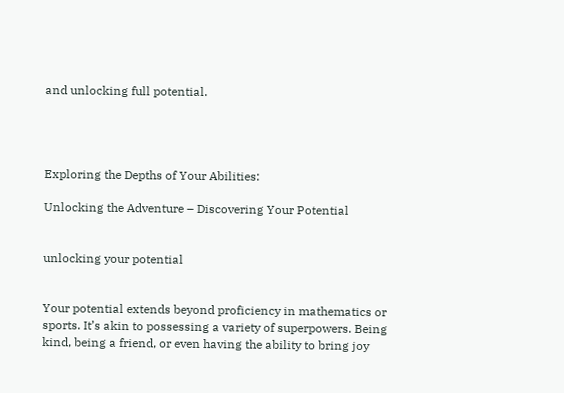and unlocking full potential.




Exploring the Depths of Your Abilities:

Unlocking the Adventure – Discovering Your Potential


unlocking your potential


Your potential extends beyond proficiency in mathematics or sports. It’s akin to possessing a variety of superpowers. Being kind, being a friend, or even having the ability to bring joy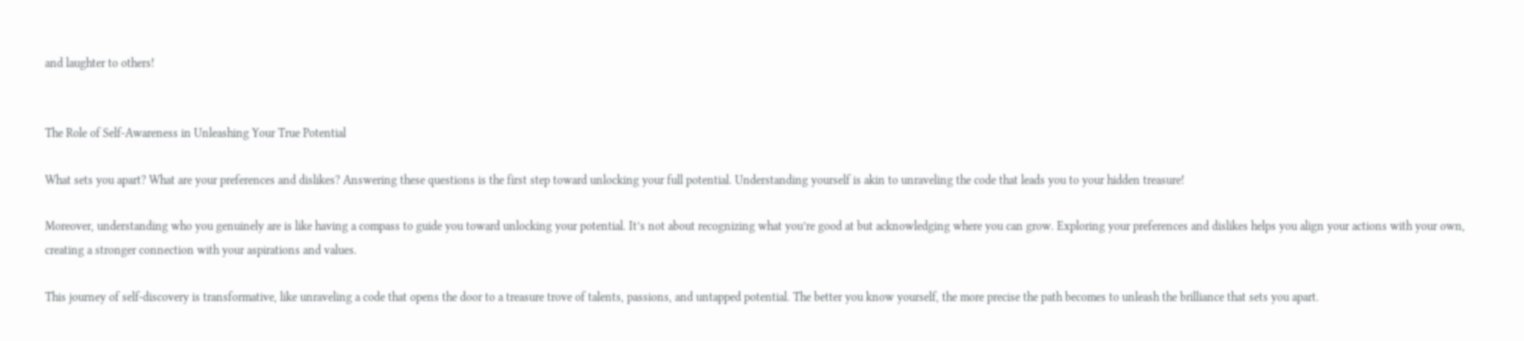and laughter to others!


The Role of Self-Awareness in Unleashing Your True Potential

What sets you apart? What are your preferences and dislikes? Answering these questions is the first step toward unlocking your full potential. Understanding yourself is akin to unraveling the code that leads you to your hidden treasure!

Moreover, understanding who you genuinely are is like having a compass to guide you toward unlocking your potential. It’s not about recognizing what you’re good at but acknowledging where you can grow. Exploring your preferences and dislikes helps you align your actions with your own, creating a stronger connection with your aspirations and values.

This journey of self-discovery is transformative, like unraveling a code that opens the door to a treasure trove of talents, passions, and untapped potential. The better you know yourself, the more precise the path becomes to unleash the brilliance that sets you apart.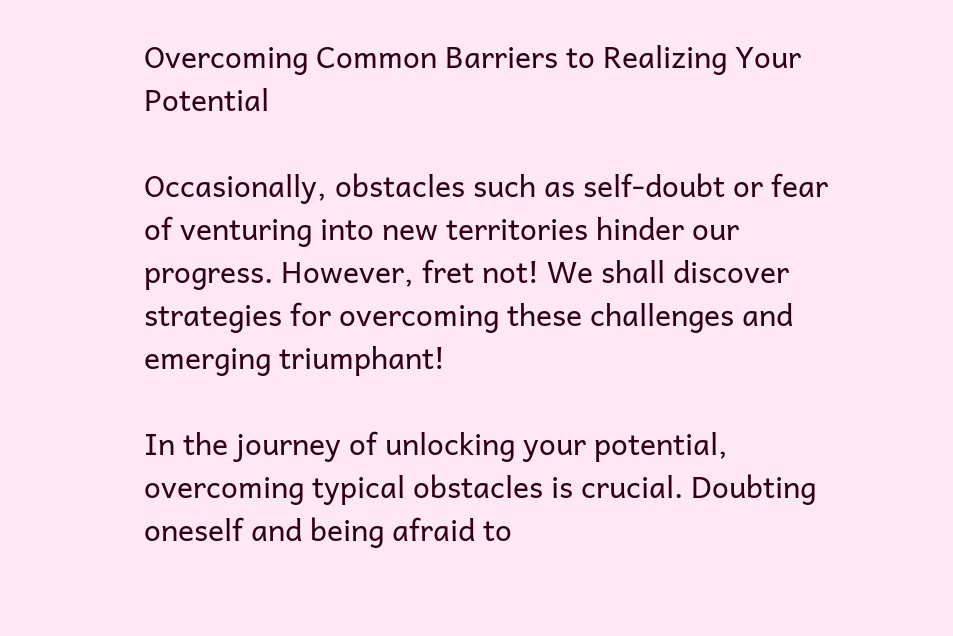Overcoming Common Barriers to Realizing Your Potential

Occasionally, obstacles such as self-doubt or fear of venturing into new territories hinder our progress. However, fret not! We shall discover strategies for overcoming these challenges and emerging triumphant!

In the journey of unlocking your potential, overcoming typical obstacles is crucial. Doubting oneself and being afraid to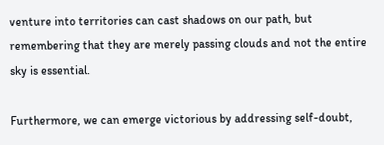venture into territories can cast shadows on our path, but remembering that they are merely passing clouds and not the entire sky is essential.

Furthermore, we can emerge victorious by addressing self-doubt,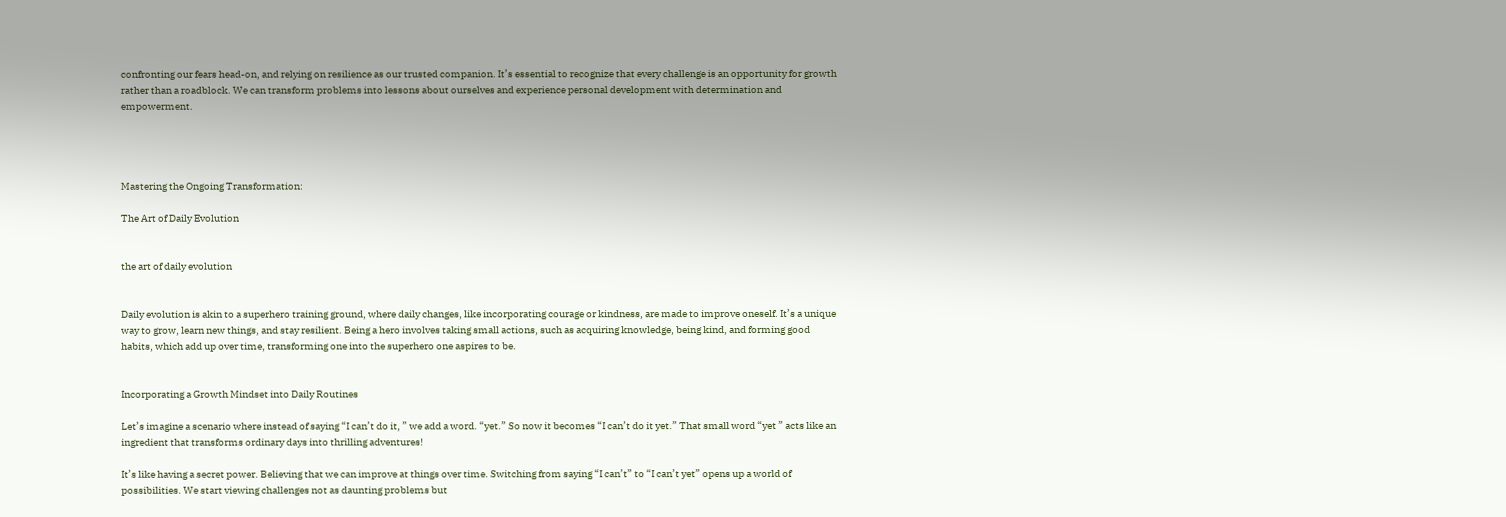confronting our fears head-on, and relying on resilience as our trusted companion. It’s essential to recognize that every challenge is an opportunity for growth rather than a roadblock. We can transform problems into lessons about ourselves and experience personal development with determination and empowerment.




Mastering the Ongoing Transformation:

The Art of Daily Evolution


the art of daily evolution


Daily evolution is akin to a superhero training ground, where daily changes, like incorporating courage or kindness, are made to improve oneself. It’s a unique way to grow, learn new things, and stay resilient. Being a hero involves taking small actions, such as acquiring knowledge, being kind, and forming good habits, which add up over time, transforming one into the superhero one aspires to be.


Incorporating a Growth Mindset into Daily Routines

Let’s imagine a scenario where instead of saying “I can’t do it, ” we add a word. “yet.” So now it becomes “I can’t do it yet.” That small word “yet ” acts like an ingredient that transforms ordinary days into thrilling adventures!

It’s like having a secret power. Believing that we can improve at things over time. Switching from saying “I can’t” to “I can’t yet” opens up a world of possibilities. We start viewing challenges not as daunting problems but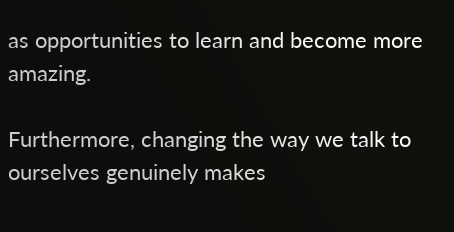as opportunities to learn and become more amazing.

Furthermore, changing the way we talk to ourselves genuinely makes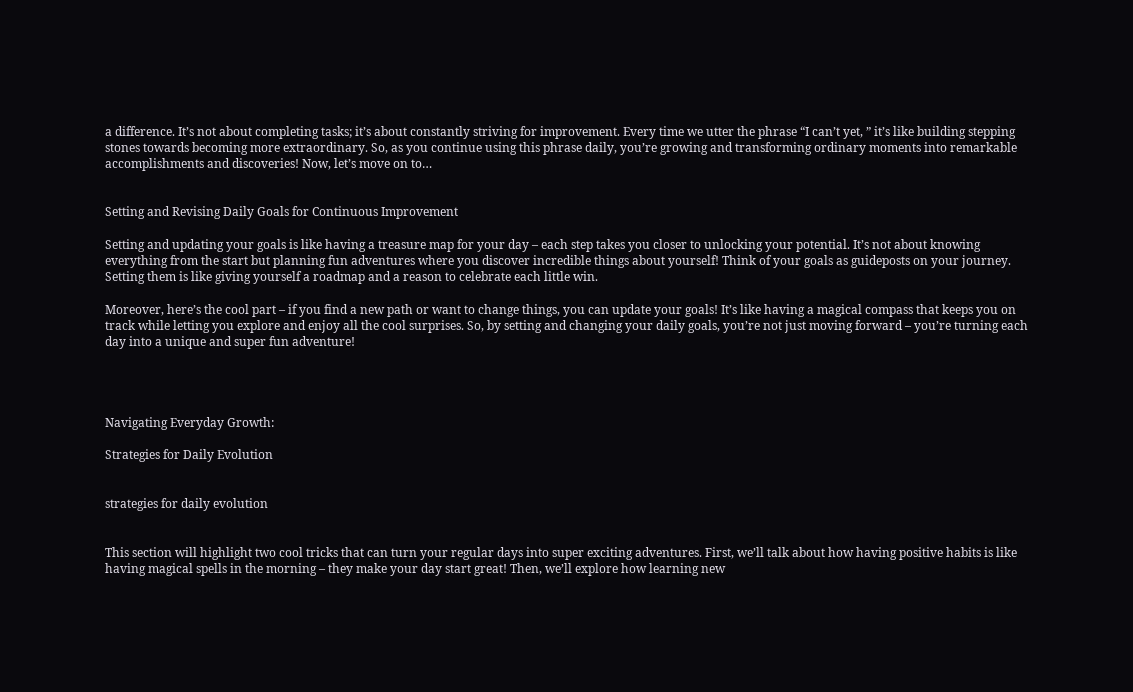a difference. It’s not about completing tasks; it’s about constantly striving for improvement. Every time we utter the phrase “I can’t yet, ” it’s like building stepping stones towards becoming more extraordinary. So, as you continue using this phrase daily, you’re growing and transforming ordinary moments into remarkable accomplishments and discoveries! Now, let’s move on to…


Setting and Revising Daily Goals for Continuous Improvement

Setting and updating your goals is like having a treasure map for your day – each step takes you closer to unlocking your potential. It’s not about knowing everything from the start but planning fun adventures where you discover incredible things about yourself! Think of your goals as guideposts on your journey. Setting them is like giving yourself a roadmap and a reason to celebrate each little win.

Moreover, here’s the cool part – if you find a new path or want to change things, you can update your goals! It’s like having a magical compass that keeps you on track while letting you explore and enjoy all the cool surprises. So, by setting and changing your daily goals, you’re not just moving forward – you’re turning each day into a unique and super fun adventure!




Navigating Everyday Growth:

Strategies for Daily Evolution


strategies for daily evolution


This section will highlight two cool tricks that can turn your regular days into super exciting adventures. First, we’ll talk about how having positive habits is like having magical spells in the morning – they make your day start great! Then, we’ll explore how learning new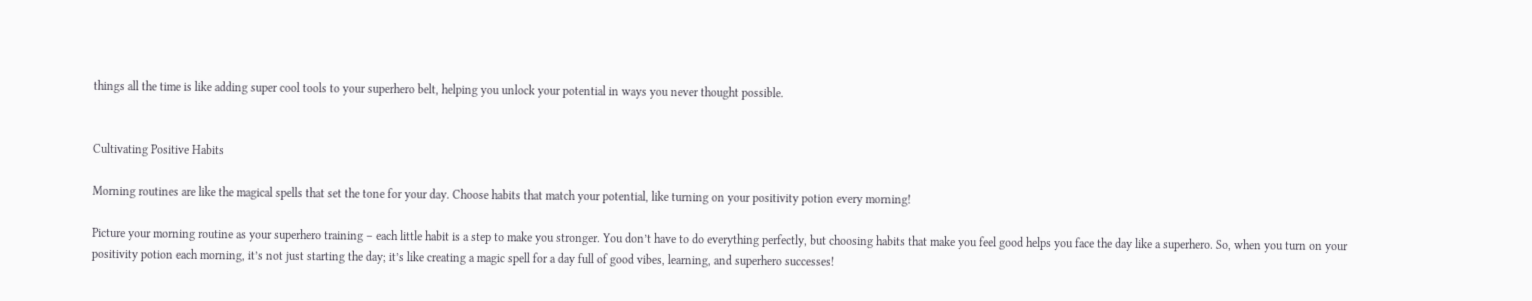things all the time is like adding super cool tools to your superhero belt, helping you unlock your potential in ways you never thought possible.


Cultivating Positive Habits

Morning routines are like the magical spells that set the tone for your day. Choose habits that match your potential, like turning on your positivity potion every morning!

Picture your morning routine as your superhero training – each little habit is a step to make you stronger. You don’t have to do everything perfectly, but choosing habits that make you feel good helps you face the day like a superhero. So, when you turn on your positivity potion each morning, it’s not just starting the day; it’s like creating a magic spell for a day full of good vibes, learning, and superhero successes!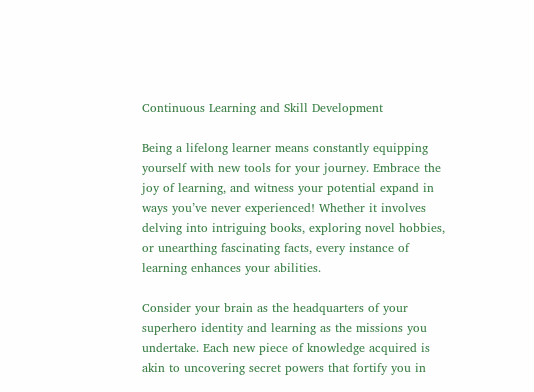Continuous Learning and Skill Development

Being a lifelong learner means constantly equipping yourself with new tools for your journey. Embrace the joy of learning, and witness your potential expand in ways you’ve never experienced! Whether it involves delving into intriguing books, exploring novel hobbies, or unearthing fascinating facts, every instance of learning enhances your abilities.

Consider your brain as the headquarters of your superhero identity and learning as the missions you undertake. Each new piece of knowledge acquired is akin to uncovering secret powers that fortify you in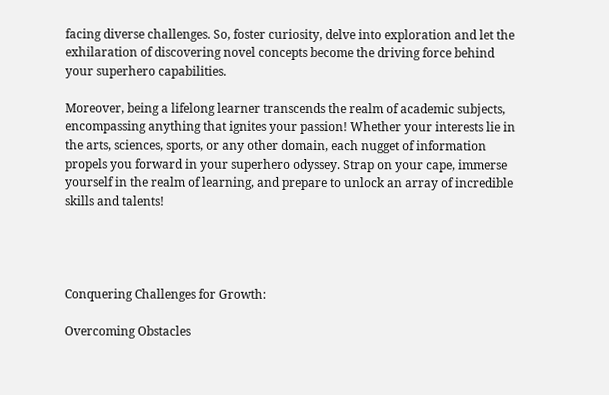facing diverse challenges. So, foster curiosity, delve into exploration and let the exhilaration of discovering novel concepts become the driving force behind your superhero capabilities.

Moreover, being a lifelong learner transcends the realm of academic subjects, encompassing anything that ignites your passion! Whether your interests lie in the arts, sciences, sports, or any other domain, each nugget of information propels you forward in your superhero odyssey. Strap on your cape, immerse yourself in the realm of learning, and prepare to unlock an array of incredible skills and talents!




Conquering Challenges for Growth:

Overcoming Obstacles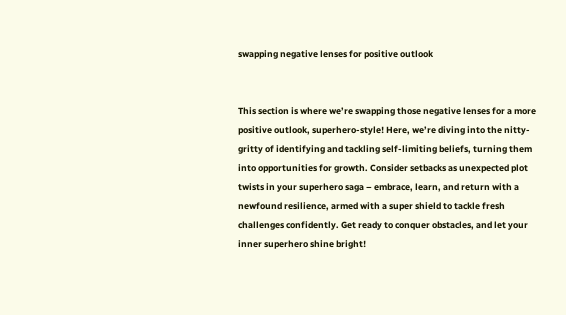swapping negative lenses for positive outlook


This section is where we’re swapping those negative lenses for a more positive outlook, superhero-style! Here, we’re diving into the nitty-gritty of identifying and tackling self-limiting beliefs, turning them into opportunities for growth. Consider setbacks as unexpected plot twists in your superhero saga – embrace, learn, and return with a newfound resilience, armed with a super shield to tackle fresh challenges confidently. Get ready to conquer obstacles, and let your inner superhero shine bright!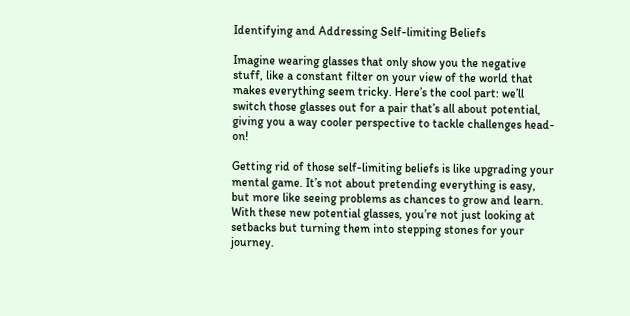Identifying and Addressing Self-limiting Beliefs

Imagine wearing glasses that only show you the negative stuff, like a constant filter on your view of the world that makes everything seem tricky. Here’s the cool part: we’ll switch those glasses out for a pair that’s all about potential, giving you a way cooler perspective to tackle challenges head-on!

Getting rid of those self-limiting beliefs is like upgrading your mental game. It’s not about pretending everything is easy, but more like seeing problems as chances to grow and learn. With these new potential glasses, you’re not just looking at setbacks but turning them into stepping stones for your journey.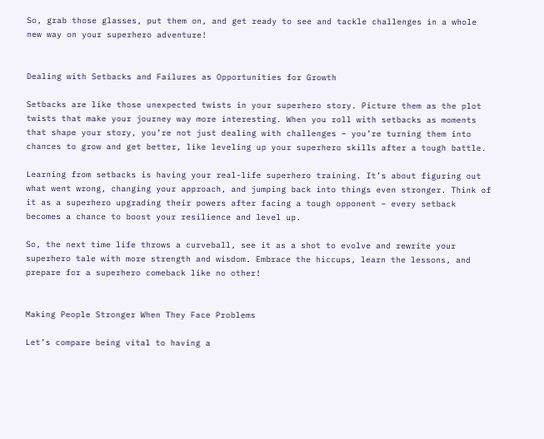So, grab those glasses, put them on, and get ready to see and tackle challenges in a whole new way on your superhero adventure!


Dealing with Setbacks and Failures as Opportunities for Growth

Setbacks are like those unexpected twists in your superhero story. Picture them as the plot twists that make your journey way more interesting. When you roll with setbacks as moments that shape your story, you’re not just dealing with challenges – you’re turning them into chances to grow and get better, like leveling up your superhero skills after a tough battle.

Learning from setbacks is having your real-life superhero training. It’s about figuring out what went wrong, changing your approach, and jumping back into things even stronger. Think of it as a superhero upgrading their powers after facing a tough opponent – every setback becomes a chance to boost your resilience and level up.

So, the next time life throws a curveball, see it as a shot to evolve and rewrite your superhero tale with more strength and wisdom. Embrace the hiccups, learn the lessons, and prepare for a superhero comeback like no other!


Making People Stronger When They Face Problems

Let’s compare being vital to having a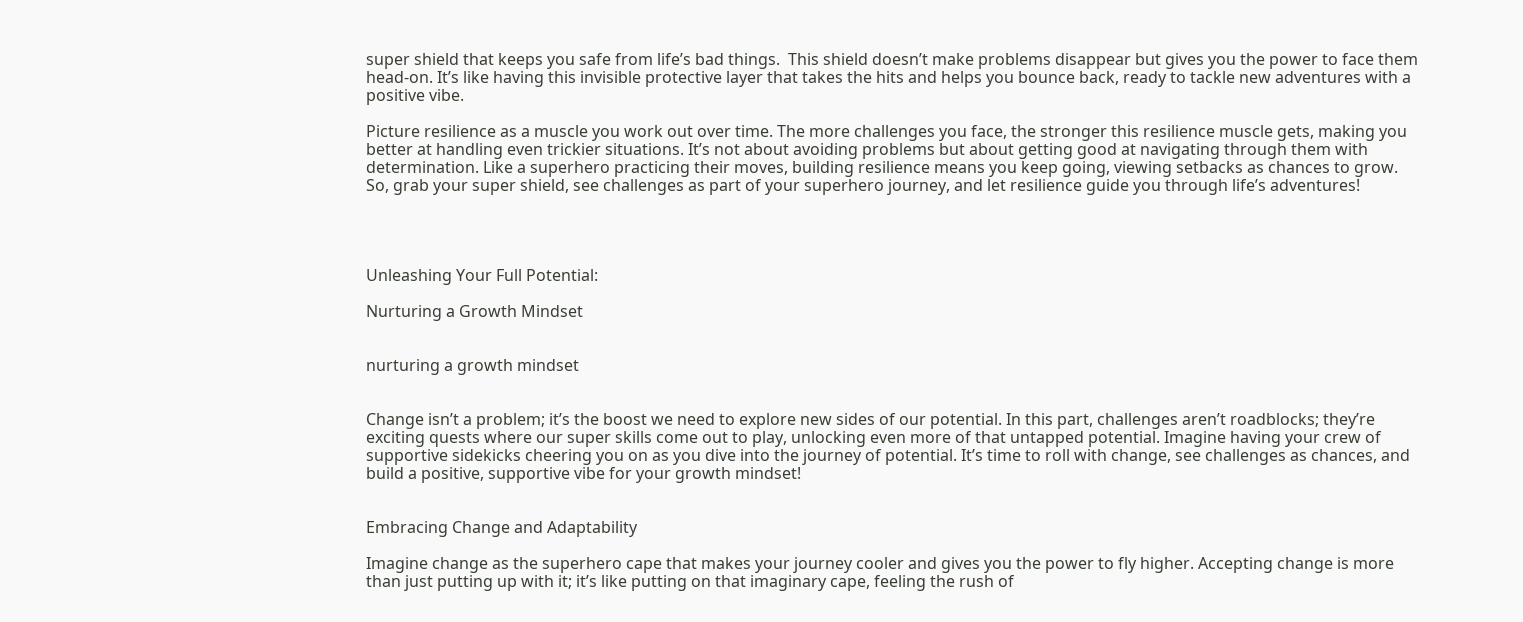super shield that keeps you safe from life’s bad things.  This shield doesn’t make problems disappear but gives you the power to face them head-on. It’s like having this invisible protective layer that takes the hits and helps you bounce back, ready to tackle new adventures with a positive vibe.

Picture resilience as a muscle you work out over time. The more challenges you face, the stronger this resilience muscle gets, making you better at handling even trickier situations. It’s not about avoiding problems but about getting good at navigating through them with determination. Like a superhero practicing their moves, building resilience means you keep going, viewing setbacks as chances to grow. So, grab your super shield, see challenges as part of your superhero journey, and let resilience guide you through life’s adventures!




Unleashing Your Full Potential:

Nurturing a Growth Mindset


nurturing a growth mindset


Change isn’t a problem; it’s the boost we need to explore new sides of our potential. In this part, challenges aren’t roadblocks; they’re exciting quests where our super skills come out to play, unlocking even more of that untapped potential. Imagine having your crew of supportive sidekicks cheering you on as you dive into the journey of potential. It’s time to roll with change, see challenges as chances, and build a positive, supportive vibe for your growth mindset!


Embracing Change and Adaptability

Imagine change as the superhero cape that makes your journey cooler and gives you the power to fly higher. Accepting change is more than just putting up with it; it’s like putting on that imaginary cape, feeling the rush of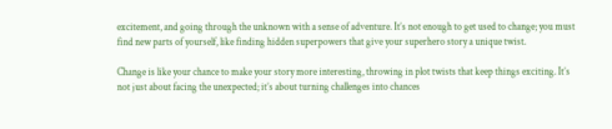excitement, and going through the unknown with a sense of adventure. It’s not enough to get used to change; you must find new parts of yourself, like finding hidden superpowers that give your superhero story a unique twist.

Change is like your chance to make your story more interesting, throwing in plot twists that keep things exciting. It’s not just about facing the unexpected; it’s about turning challenges into chances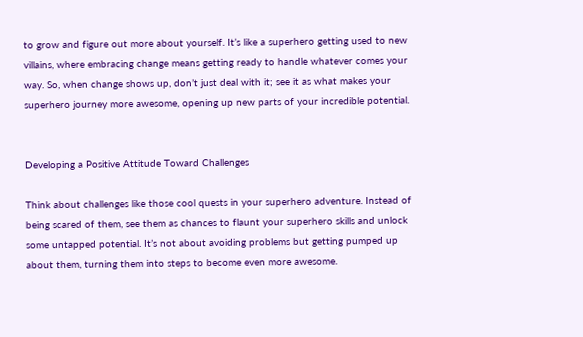to grow and figure out more about yourself. It’s like a superhero getting used to new villains, where embracing change means getting ready to handle whatever comes your way. So, when change shows up, don’t just deal with it; see it as what makes your superhero journey more awesome, opening up new parts of your incredible potential.


Developing a Positive Attitude Toward Challenges

Think about challenges like those cool quests in your superhero adventure. Instead of being scared of them, see them as chances to flaunt your superhero skills and unlock some untapped potential. It’s not about avoiding problems but getting pumped up about them, turning them into steps to become even more awesome.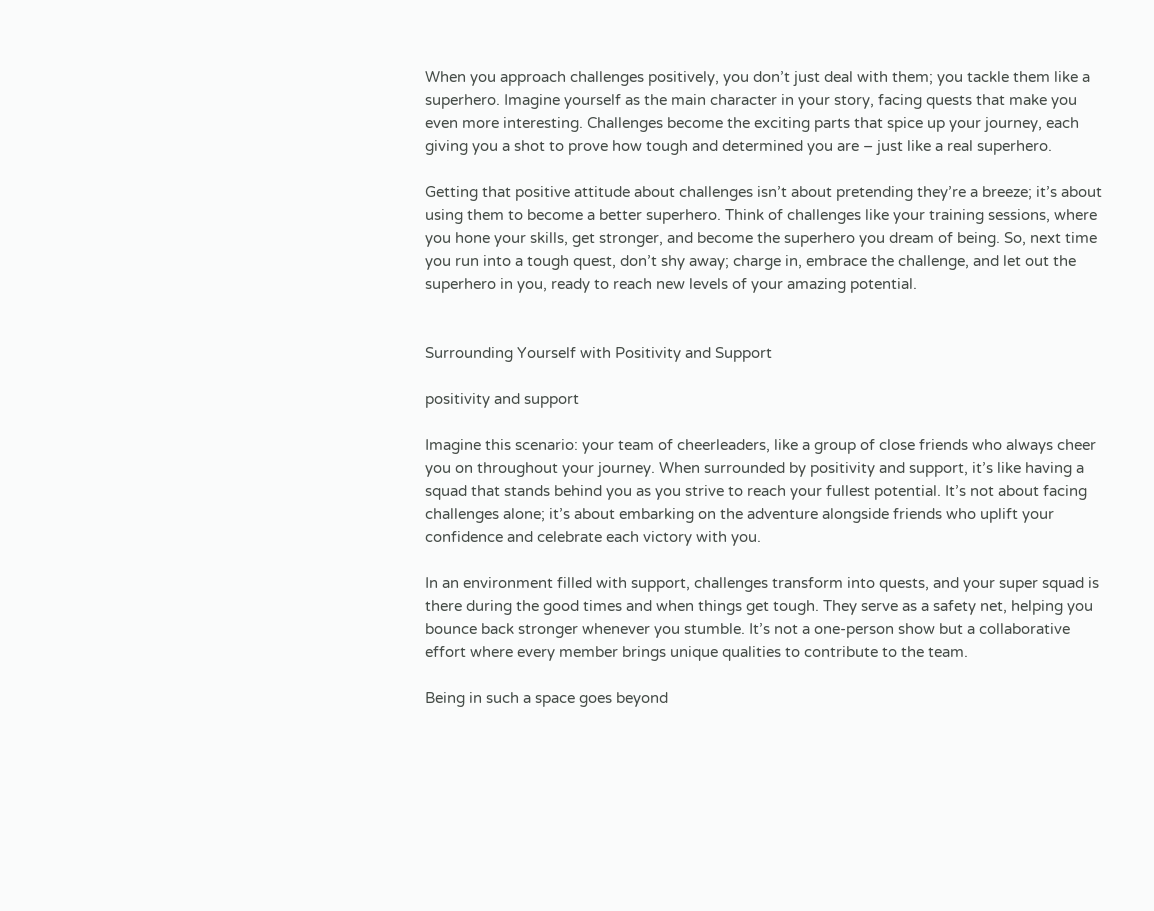When you approach challenges positively, you don’t just deal with them; you tackle them like a superhero. Imagine yourself as the main character in your story, facing quests that make you even more interesting. Challenges become the exciting parts that spice up your journey, each giving you a shot to prove how tough and determined you are – just like a real superhero.

Getting that positive attitude about challenges isn’t about pretending they’re a breeze; it’s about using them to become a better superhero. Think of challenges like your training sessions, where you hone your skills, get stronger, and become the superhero you dream of being. So, next time you run into a tough quest, don’t shy away; charge in, embrace the challenge, and let out the superhero in you, ready to reach new levels of your amazing potential.


Surrounding Yourself with Positivity and Support

positivity and support

Imagine this scenario: your team of cheerleaders, like a group of close friends who always cheer you on throughout your journey. When surrounded by positivity and support, it’s like having a squad that stands behind you as you strive to reach your fullest potential. It’s not about facing challenges alone; it’s about embarking on the adventure alongside friends who uplift your confidence and celebrate each victory with you.

In an environment filled with support, challenges transform into quests, and your super squad is there during the good times and when things get tough. They serve as a safety net, helping you bounce back stronger whenever you stumble. It’s not a one-person show but a collaborative effort where every member brings unique qualities to contribute to the team.

Being in such a space goes beyond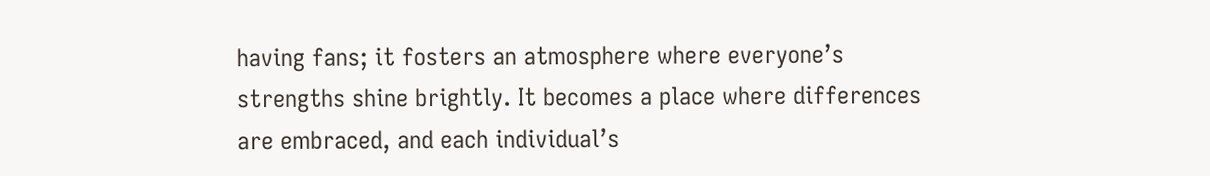having fans; it fosters an atmosphere where everyone’s strengths shine brightly. It becomes a place where differences are embraced, and each individual’s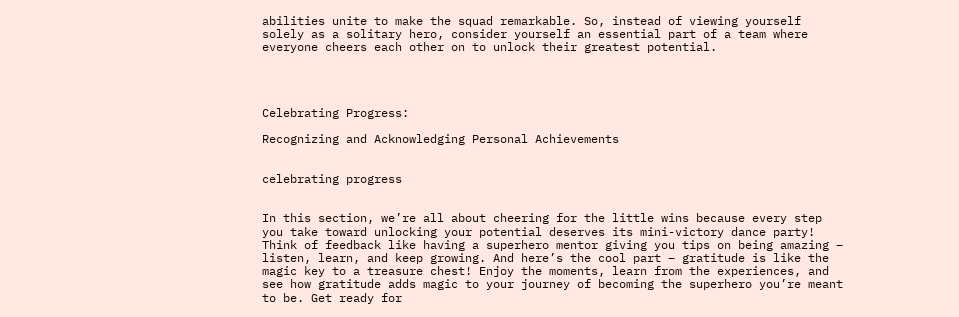abilities unite to make the squad remarkable. So, instead of viewing yourself solely as a solitary hero, consider yourself an essential part of a team where everyone cheers each other on to unlock their greatest potential.




Celebrating Progress:

Recognizing and Acknowledging Personal Achievements


celebrating progress


In this section, we’re all about cheering for the little wins because every step you take toward unlocking your potential deserves its mini-victory dance party! Think of feedback like having a superhero mentor giving you tips on being amazing – listen, learn, and keep growing. And here’s the cool part – gratitude is like the magic key to a treasure chest! Enjoy the moments, learn from the experiences, and see how gratitude adds magic to your journey of becoming the superhero you’re meant to be. Get ready for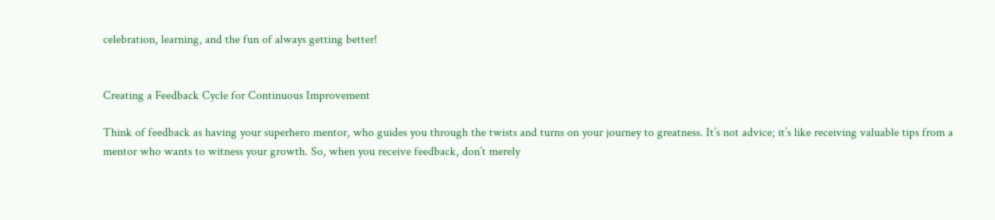celebration, learning, and the fun of always getting better!


Creating a Feedback Cycle for Continuous Improvement

Think of feedback as having your superhero mentor, who guides you through the twists and turns on your journey to greatness. It’s not advice; it’s like receiving valuable tips from a mentor who wants to witness your growth. So, when you receive feedback, don’t merely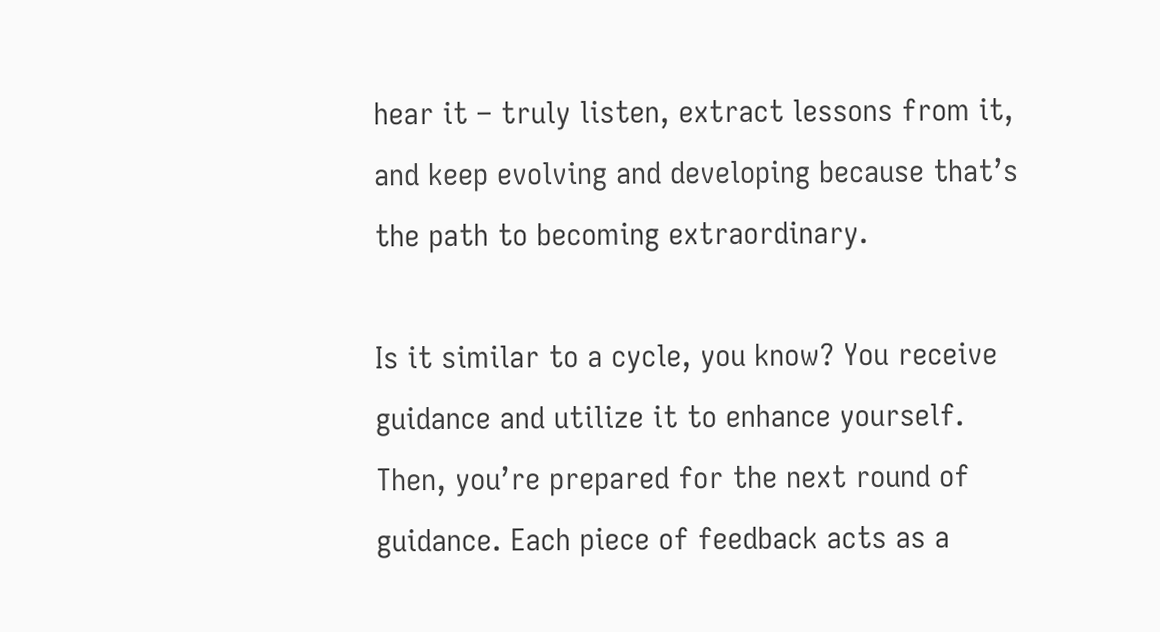hear it – truly listen, extract lessons from it, and keep evolving and developing because that’s the path to becoming extraordinary.

Is it similar to a cycle, you know? You receive guidance and utilize it to enhance yourself. Then, you’re prepared for the next round of guidance. Each piece of feedback acts as a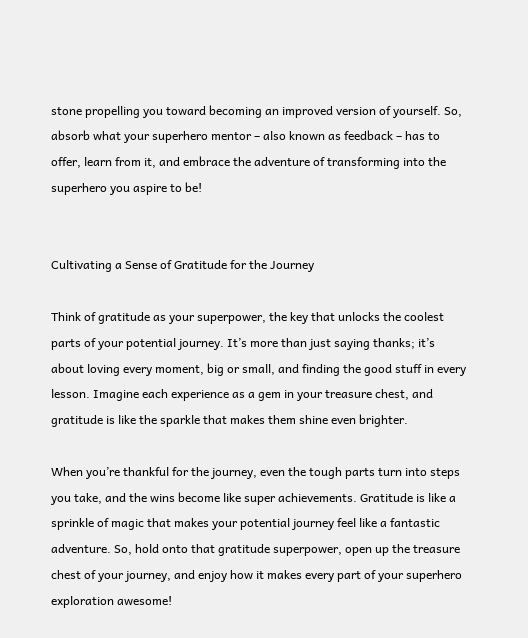stone propelling you toward becoming an improved version of yourself. So, absorb what your superhero mentor – also known as feedback – has to offer, learn from it, and embrace the adventure of transforming into the superhero you aspire to be!


Cultivating a Sense of Gratitude for the Journey

Think of gratitude as your superpower, the key that unlocks the coolest parts of your potential journey. It’s more than just saying thanks; it’s about loving every moment, big or small, and finding the good stuff in every lesson. Imagine each experience as a gem in your treasure chest, and gratitude is like the sparkle that makes them shine even brighter.

When you’re thankful for the journey, even the tough parts turn into steps you take, and the wins become like super achievements. Gratitude is like a sprinkle of magic that makes your potential journey feel like a fantastic adventure. So, hold onto that gratitude superpower, open up the treasure chest of your journey, and enjoy how it makes every part of your superhero exploration awesome!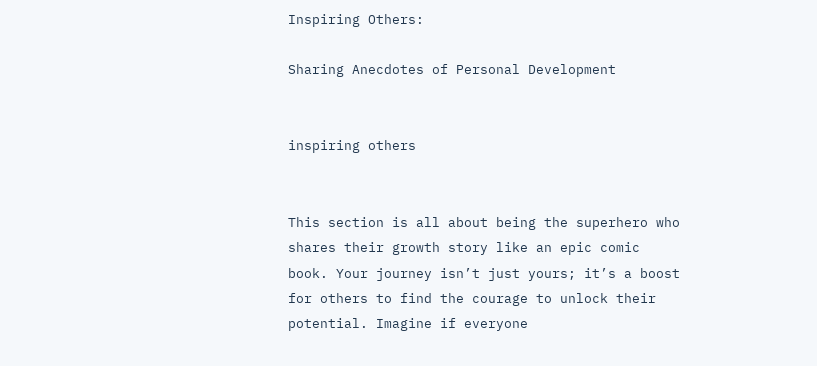Inspiring Others:

Sharing Anecdotes of Personal Development


inspiring others


This section is all about being the superhero who shares their growth story like an epic comic book. Your journey isn’t just yours; it’s a boost for others to find the courage to unlock their potential. Imagine if everyone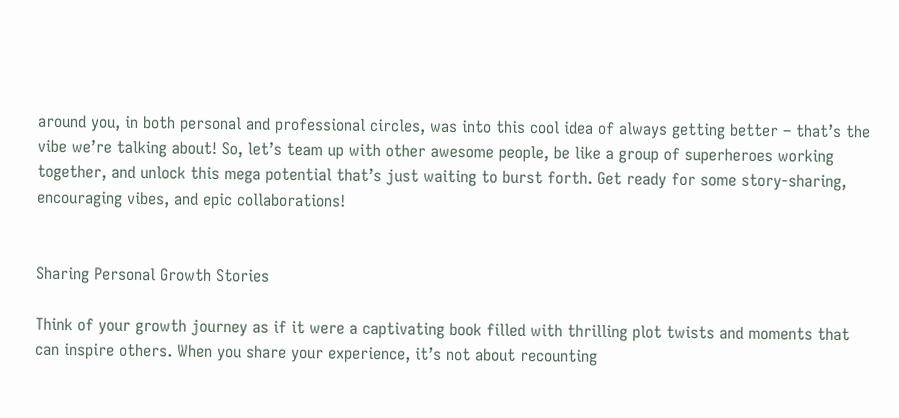around you, in both personal and professional circles, was into this cool idea of always getting better – that’s the vibe we’re talking about! So, let’s team up with other awesome people, be like a group of superheroes working together, and unlock this mega potential that’s just waiting to burst forth. Get ready for some story-sharing, encouraging vibes, and epic collaborations!


Sharing Personal Growth Stories

Think of your growth journey as if it were a captivating book filled with thrilling plot twists and moments that can inspire others. When you share your experience, it’s not about recounting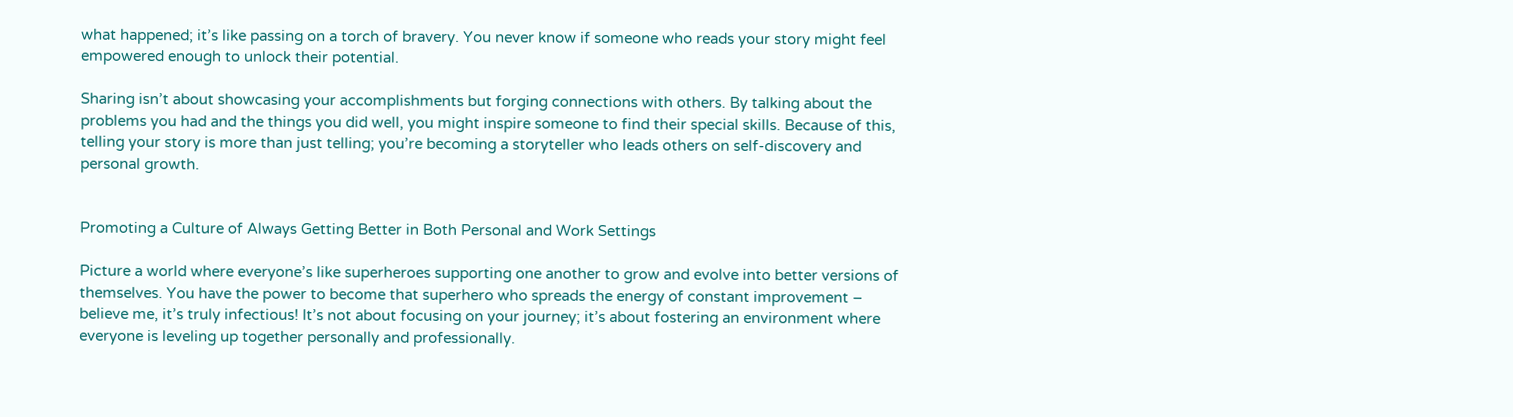what happened; it’s like passing on a torch of bravery. You never know if someone who reads your story might feel empowered enough to unlock their potential.

Sharing isn’t about showcasing your accomplishments but forging connections with others. By talking about the problems you had and the things you did well, you might inspire someone to find their special skills. Because of this, telling your story is more than just telling; you’re becoming a storyteller who leads others on self-discovery and personal growth.


Promoting a Culture of Always Getting Better in Both Personal and Work Settings

Picture a world where everyone’s like superheroes supporting one another to grow and evolve into better versions of themselves. You have the power to become that superhero who spreads the energy of constant improvement – believe me, it’s truly infectious! It’s not about focusing on your journey; it’s about fostering an environment where everyone is leveling up together personally and professionally.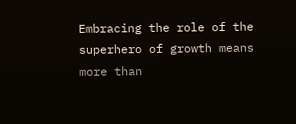Embracing the role of the superhero of growth means more than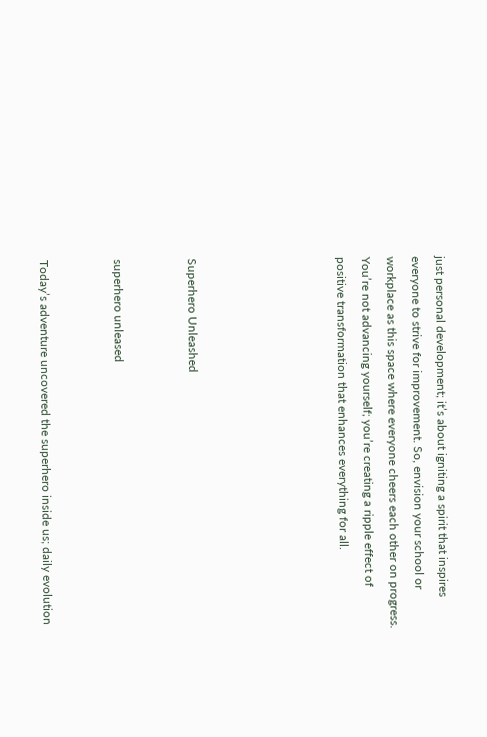just personal development; it’s about igniting a spirit that inspires everyone to strive for improvement. So, envision your school or workplace as this space where everyone cheers each other on progress. You’re not advancing yourself; you’re creating a ripple effect of positive transformation that enhances everything for all.





Superhero Unleashed


superhero unleased


Today’s adventure uncovered the superhero inside us; daily evolution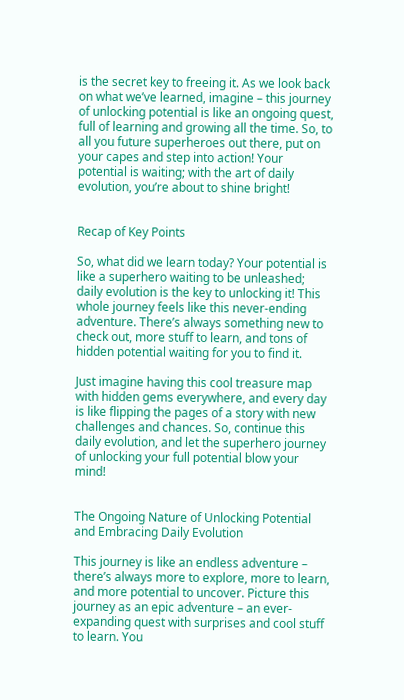is the secret key to freeing it. As we look back on what we’ve learned, imagine – this journey of unlocking potential is like an ongoing quest, full of learning and growing all the time. So, to all you future superheroes out there, put on your capes and step into action! Your potential is waiting; with the art of daily evolution, you’re about to shine bright!


Recap of Key Points

So, what did we learn today? Your potential is like a superhero waiting to be unleashed; daily evolution is the key to unlocking it! This whole journey feels like this never-ending adventure. There’s always something new to check out, more stuff to learn, and tons of hidden potential waiting for you to find it.

Just imagine having this cool treasure map with hidden gems everywhere, and every day is like flipping the pages of a story with new challenges and chances. So, continue this daily evolution, and let the superhero journey of unlocking your full potential blow your mind!


The Ongoing Nature of Unlocking Potential and Embracing Daily Evolution

This journey is like an endless adventure – there’s always more to explore, more to learn, and more potential to uncover. Picture this journey as an epic adventure – an ever-expanding quest with surprises and cool stuff to learn. You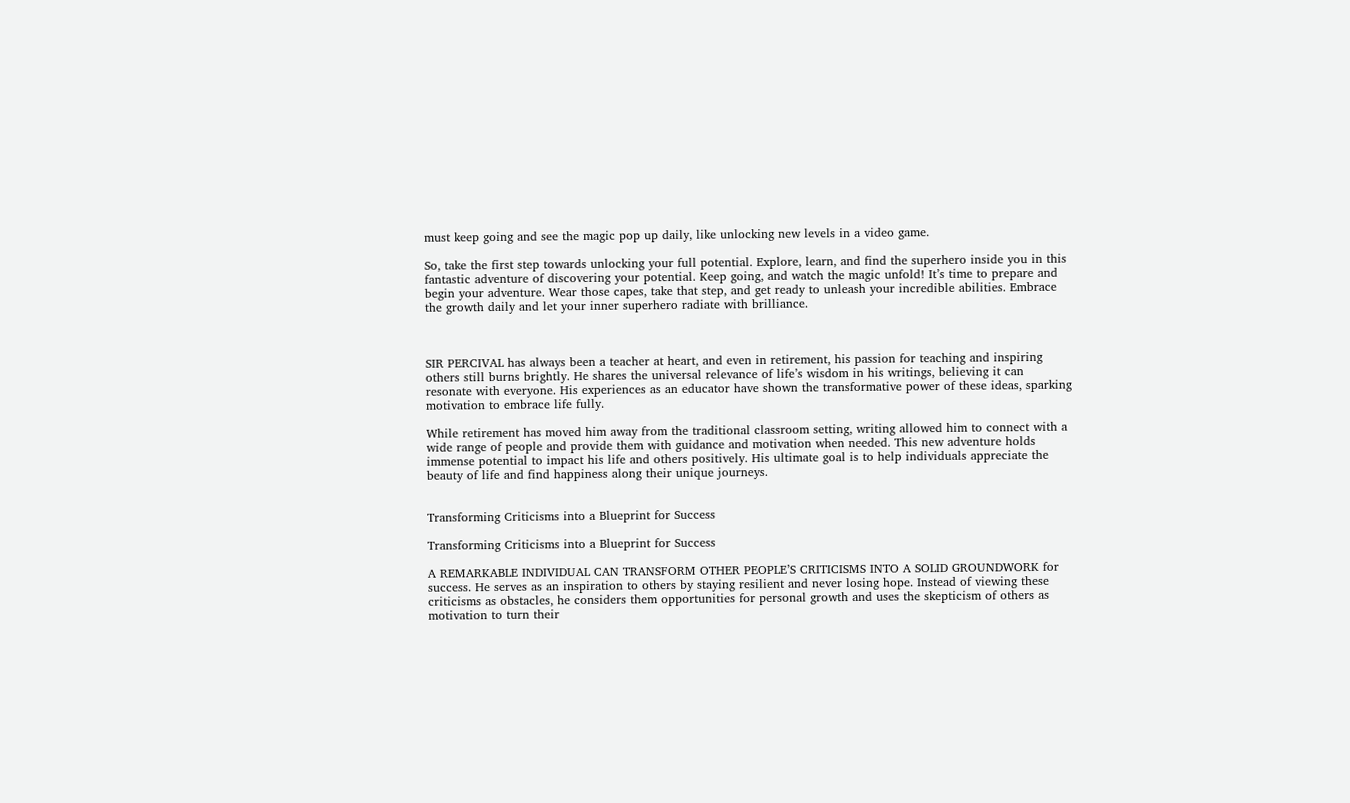must keep going and see the magic pop up daily, like unlocking new levels in a video game.

So, take the first step towards unlocking your full potential. Explore, learn, and find the superhero inside you in this fantastic adventure of discovering your potential. Keep going, and watch the magic unfold! It’s time to prepare and begin your adventure. Wear those capes, take that step, and get ready to unleash your incredible abilities. Embrace the growth daily and let your inner superhero radiate with brilliance.



SIR PERCIVAL has always been a teacher at heart, and even in retirement, his passion for teaching and inspiring others still burns brightly. He shares the universal relevance of life’s wisdom in his writings, believing it can resonate with everyone. His experiences as an educator have shown the transformative power of these ideas, sparking motivation to embrace life fully.

While retirement has moved him away from the traditional classroom setting, writing allowed him to connect with a wide range of people and provide them with guidance and motivation when needed. This new adventure holds immense potential to impact his life and others positively. His ultimate goal is to help individuals appreciate the beauty of life and find happiness along their unique journeys.


Transforming Criticisms into a Blueprint for Success

Transforming Criticisms into a Blueprint for Success

A REMARKABLE INDIVIDUAL CAN TRANSFORM OTHER PEOPLE’S CRITICISMS INTO A SOLID GROUNDWORK for success. He serves as an inspiration to others by staying resilient and never losing hope. Instead of viewing these criticisms as obstacles, he considers them opportunities for personal growth and uses the skepticism of others as motivation to turn their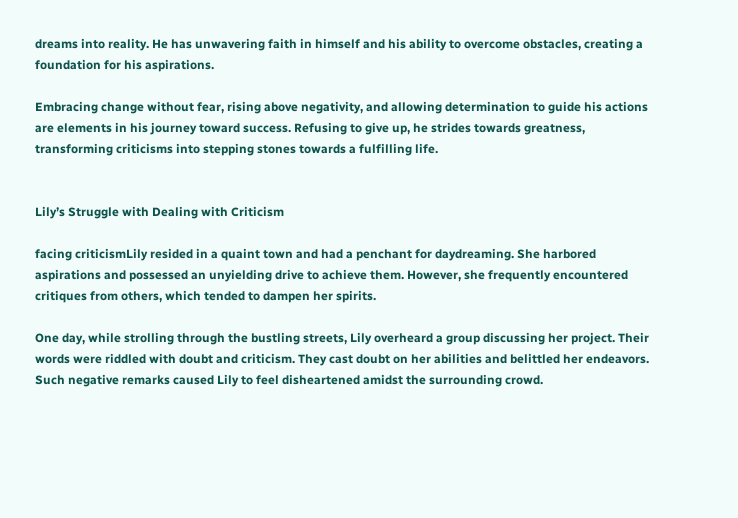dreams into reality. He has unwavering faith in himself and his ability to overcome obstacles, creating a foundation for his aspirations.

Embracing change without fear, rising above negativity, and allowing determination to guide his actions are elements in his journey toward success. Refusing to give up, he strides towards greatness, transforming criticisms into stepping stones towards a fulfilling life.


Lily’s Struggle with Dealing with Criticism

facing criticismLily resided in a quaint town and had a penchant for daydreaming. She harbored aspirations and possessed an unyielding drive to achieve them. However, she frequently encountered critiques from others, which tended to dampen her spirits.

One day, while strolling through the bustling streets, Lily overheard a group discussing her project. Their words were riddled with doubt and criticism. They cast doubt on her abilities and belittled her endeavors. Such negative remarks caused Lily to feel disheartened amidst the surrounding crowd.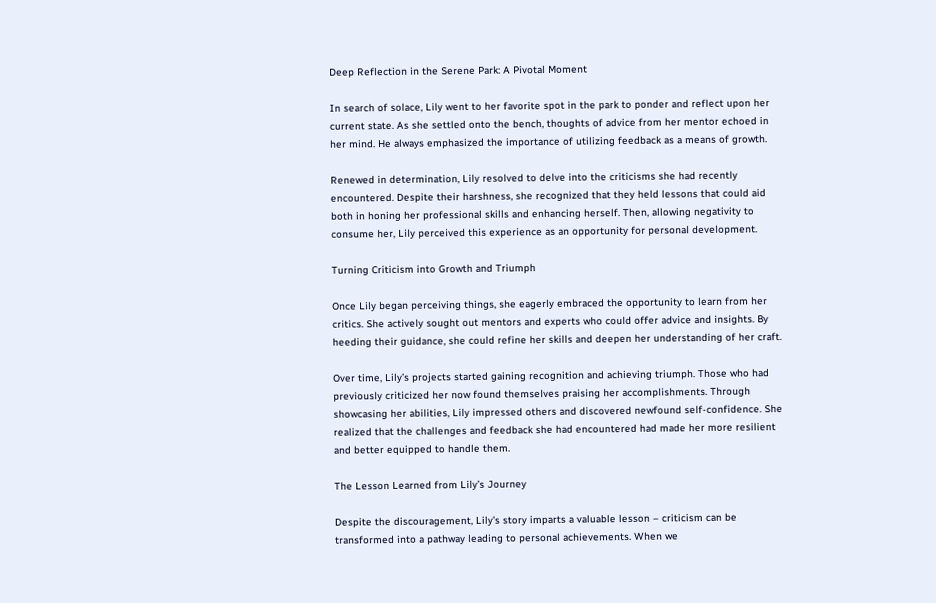Deep Reflection in the Serene Park: A Pivotal Moment

In search of solace, Lily went to her favorite spot in the park to ponder and reflect upon her current state. As she settled onto the bench, thoughts of advice from her mentor echoed in her mind. He always emphasized the importance of utilizing feedback as a means of growth.

Renewed in determination, Lily resolved to delve into the criticisms she had recently encountered. Despite their harshness, she recognized that they held lessons that could aid both in honing her professional skills and enhancing herself. Then, allowing negativity to consume her, Lily perceived this experience as an opportunity for personal development.

Turning Criticism into Growth and Triumph

Once Lily began perceiving things, she eagerly embraced the opportunity to learn from her critics. She actively sought out mentors and experts who could offer advice and insights. By heeding their guidance, she could refine her skills and deepen her understanding of her craft.

Over time, Lily’s projects started gaining recognition and achieving triumph. Those who had previously criticized her now found themselves praising her accomplishments. Through showcasing her abilities, Lily impressed others and discovered newfound self-confidence. She realized that the challenges and feedback she had encountered had made her more resilient and better equipped to handle them.

The Lesson Learned from Lily’s Journey

Despite the discouragement, Lily’s story imparts a valuable lesson – criticism can be transformed into a pathway leading to personal achievements. When we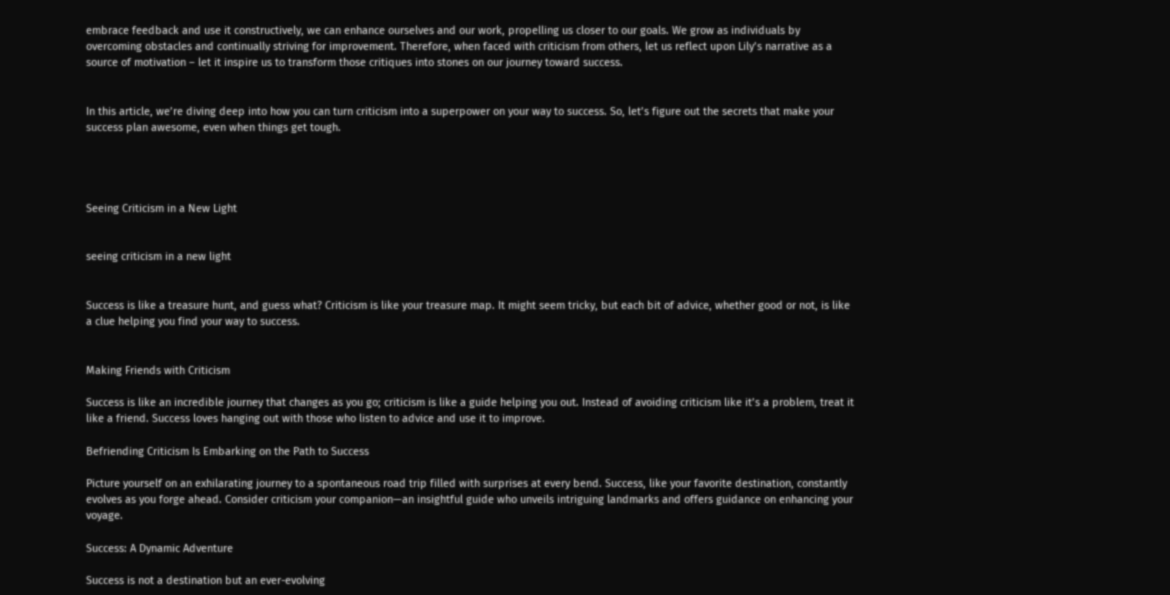embrace feedback and use it constructively, we can enhance ourselves and our work, propelling us closer to our goals. We grow as individuals by overcoming obstacles and continually striving for improvement. Therefore, when faced with criticism from others, let us reflect upon Lily’s narrative as a source of motivation – let it inspire us to transform those critiques into stones on our journey toward success.


In this article, we’re diving deep into how you can turn criticism into a superpower on your way to success. So, let’s figure out the secrets that make your success plan awesome, even when things get tough.




Seeing Criticism in a New Light


seeing criticism in a new light


Success is like a treasure hunt, and guess what? Criticism is like your treasure map. It might seem tricky, but each bit of advice, whether good or not, is like a clue helping you find your way to success.


Making Friends with Criticism

Success is like an incredible journey that changes as you go; criticism is like a guide helping you out. Instead of avoiding criticism like it’s a problem, treat it like a friend. Success loves hanging out with those who listen to advice and use it to improve.

Befriending Criticism Is Embarking on the Path to Success

Picture yourself on an exhilarating journey to a spontaneous road trip filled with surprises at every bend. Success, like your favorite destination, constantly evolves as you forge ahead. Consider criticism your companion—an insightful guide who unveils intriguing landmarks and offers guidance on enhancing your voyage.

Success: A Dynamic Adventure

Success is not a destination but an ever-evolving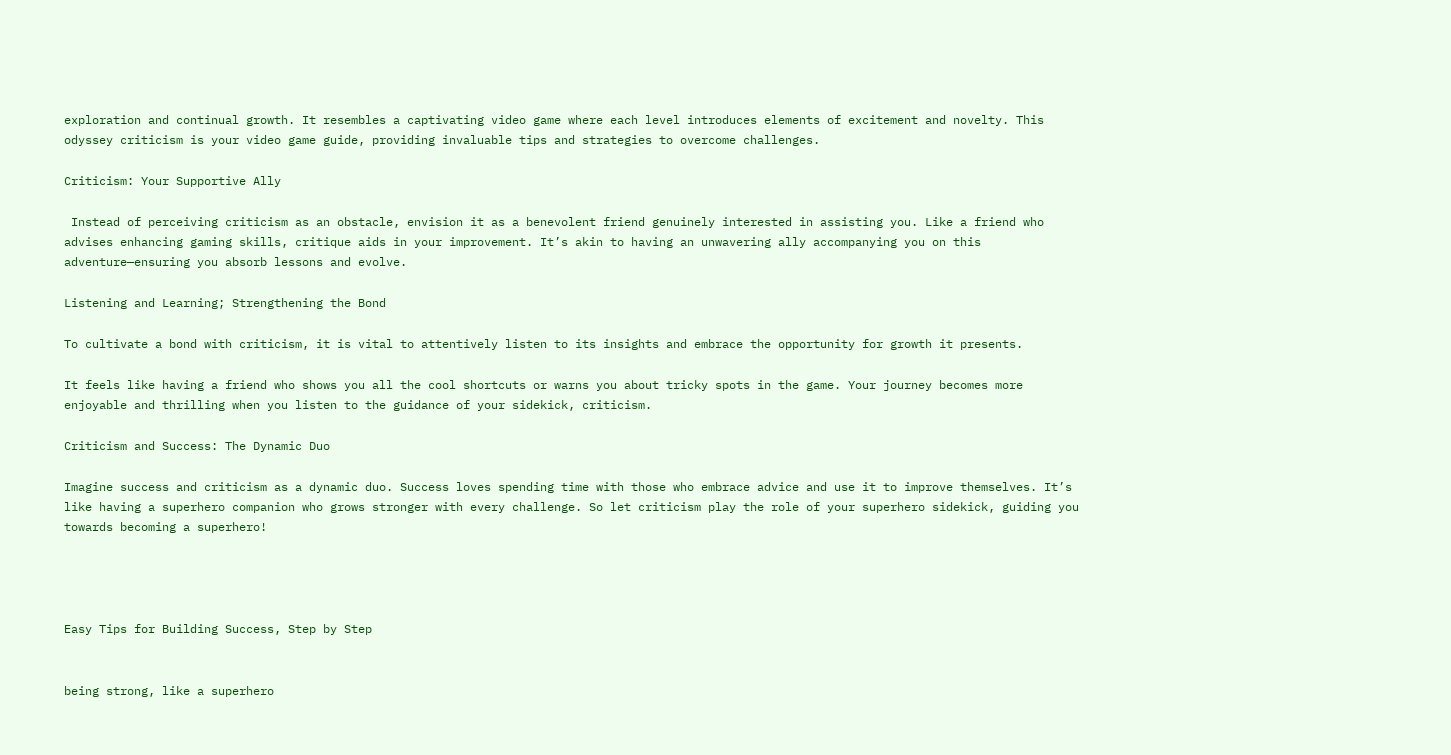exploration and continual growth. It resembles a captivating video game where each level introduces elements of excitement and novelty. This odyssey criticism is your video game guide, providing invaluable tips and strategies to overcome challenges.

Criticism: Your Supportive Ally

 Instead of perceiving criticism as an obstacle, envision it as a benevolent friend genuinely interested in assisting you. Like a friend who advises enhancing gaming skills, critique aids in your improvement. It’s akin to having an unwavering ally accompanying you on this adventure—ensuring you absorb lessons and evolve.

Listening and Learning; Strengthening the Bond

To cultivate a bond with criticism, it is vital to attentively listen to its insights and embrace the opportunity for growth it presents.

It feels like having a friend who shows you all the cool shortcuts or warns you about tricky spots in the game. Your journey becomes more enjoyable and thrilling when you listen to the guidance of your sidekick, criticism.

Criticism and Success: The Dynamic Duo

Imagine success and criticism as a dynamic duo. Success loves spending time with those who embrace advice and use it to improve themselves. It’s like having a superhero companion who grows stronger with every challenge. So let criticism play the role of your superhero sidekick, guiding you towards becoming a superhero!




Easy Tips for Building Success, Step by Step


being strong, like a superhero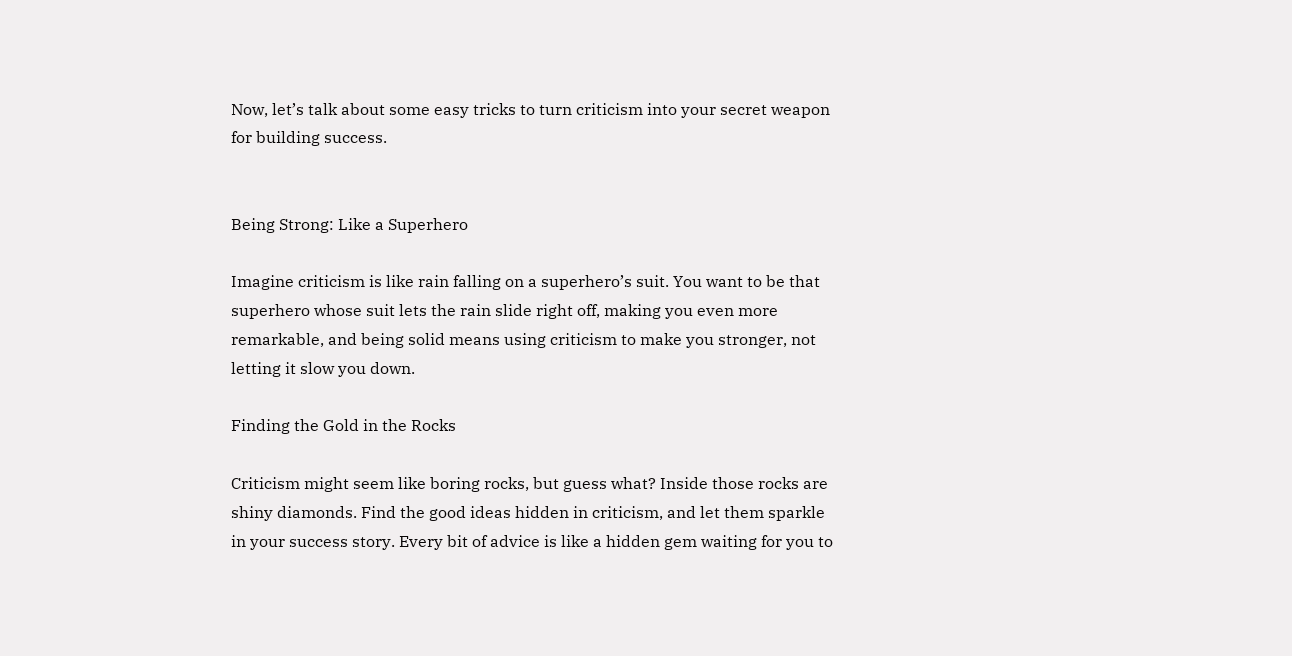Now, let’s talk about some easy tricks to turn criticism into your secret weapon for building success.


Being Strong: Like a Superhero

Imagine criticism is like rain falling on a superhero’s suit. You want to be that superhero whose suit lets the rain slide right off, making you even more remarkable, and being solid means using criticism to make you stronger, not letting it slow you down.

Finding the Gold in the Rocks

Criticism might seem like boring rocks, but guess what? Inside those rocks are shiny diamonds. Find the good ideas hidden in criticism, and let them sparkle in your success story. Every bit of advice is like a hidden gem waiting for you to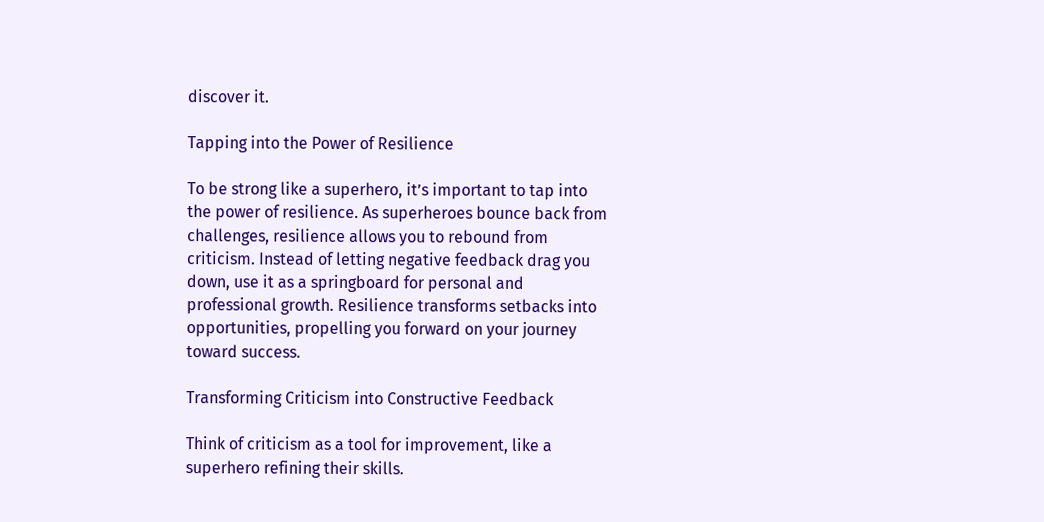discover it.

Tapping into the Power of Resilience

To be strong like a superhero, it’s important to tap into the power of resilience. As superheroes bounce back from challenges, resilience allows you to rebound from criticism. Instead of letting negative feedback drag you down, use it as a springboard for personal and professional growth. Resilience transforms setbacks into opportunities, propelling you forward on your journey toward success.

Transforming Criticism into Constructive Feedback

Think of criticism as a tool for improvement, like a superhero refining their skills.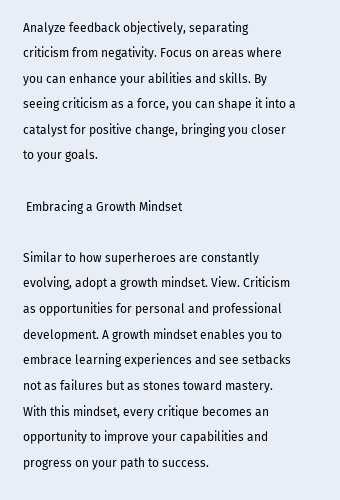Analyze feedback objectively, separating criticism from negativity. Focus on areas where you can enhance your abilities and skills. By seeing criticism as a force, you can shape it into a catalyst for positive change, bringing you closer to your goals.

 Embracing a Growth Mindset

Similar to how superheroes are constantly evolving, adopt a growth mindset. View. Criticism as opportunities for personal and professional development. A growth mindset enables you to embrace learning experiences and see setbacks not as failures but as stones toward mastery. With this mindset, every critique becomes an opportunity to improve your capabilities and progress on your path to success.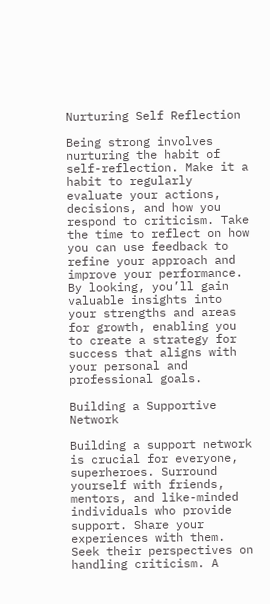Nurturing Self Reflection

Being strong involves nurturing the habit of self-reflection. Make it a habit to regularly evaluate your actions, decisions, and how you respond to criticism. Take the time to reflect on how you can use feedback to refine your approach and improve your performance. By looking, you’ll gain valuable insights into your strengths and areas for growth, enabling you to create a strategy for success that aligns with your personal and professional goals.

Building a Supportive Network

Building a support network is crucial for everyone, superheroes. Surround yourself with friends, mentors, and like-minded individuals who provide support. Share your experiences with them. Seek their perspectives on handling criticism. A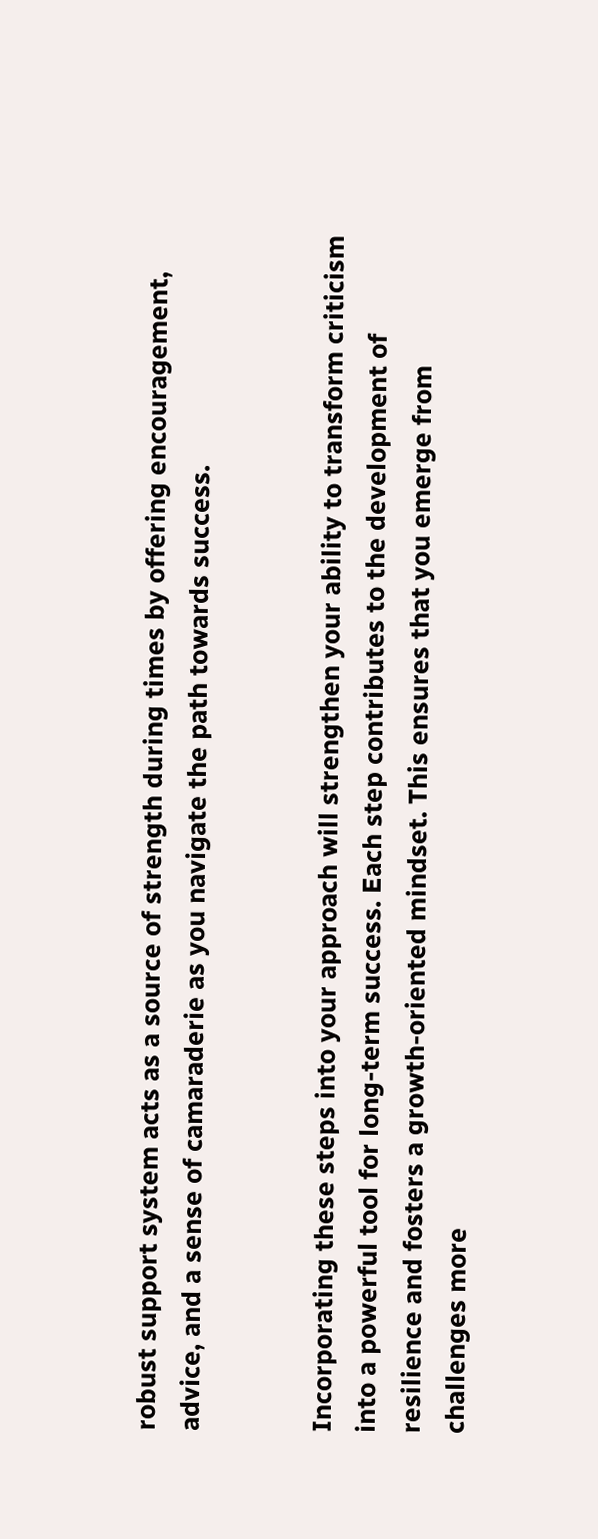robust support system acts as a source of strength during times by offering encouragement, advice, and a sense of camaraderie as you navigate the path towards success.


Incorporating these steps into your approach will strengthen your ability to transform criticism into a powerful tool for long-term success. Each step contributes to the development of resilience and fosters a growth-oriented mindset. This ensures that you emerge from challenges more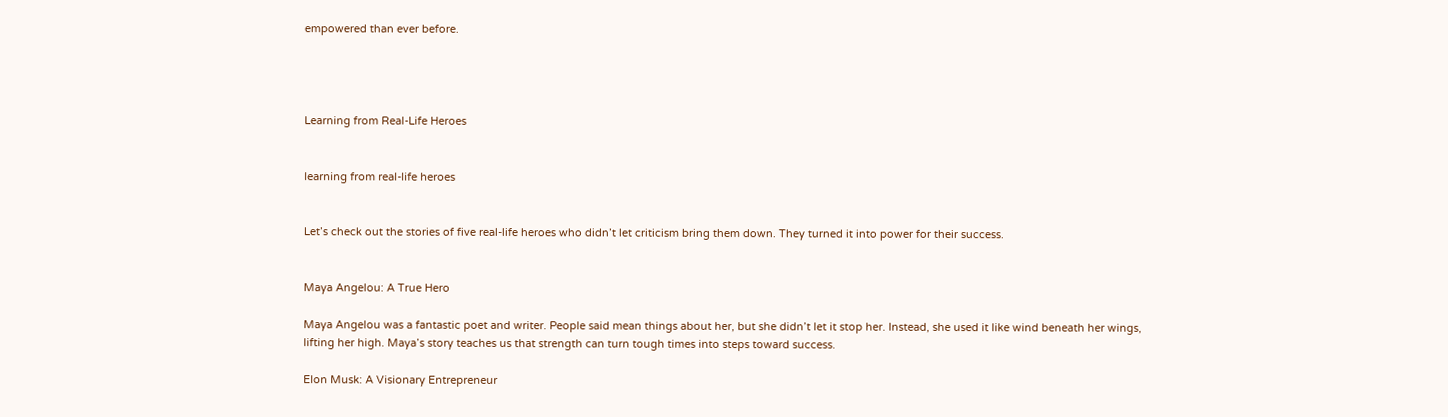empowered than ever before.




Learning from Real-Life Heroes


learning from real-life heroes


Let’s check out the stories of five real-life heroes who didn’t let criticism bring them down. They turned it into power for their success.


Maya Angelou: A True Hero

Maya Angelou was a fantastic poet and writer. People said mean things about her, but she didn’t let it stop her. Instead, she used it like wind beneath her wings, lifting her high. Maya’s story teaches us that strength can turn tough times into steps toward success.

Elon Musk: A Visionary Entrepreneur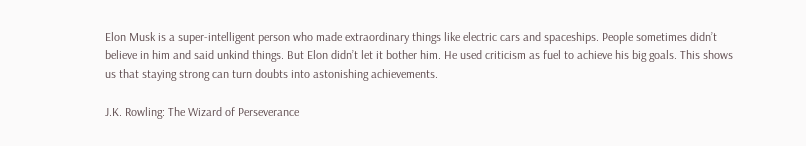Elon Musk is a super-intelligent person who made extraordinary things like electric cars and spaceships. People sometimes didn’t believe in him and said unkind things. But Elon didn’t let it bother him. He used criticism as fuel to achieve his big goals. This shows us that staying strong can turn doubts into astonishing achievements.

J.K. Rowling: The Wizard of Perseverance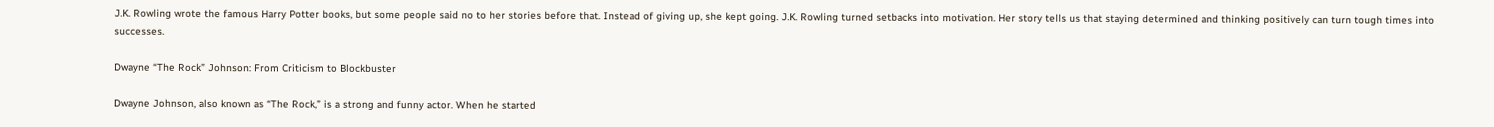J.K. Rowling wrote the famous Harry Potter books, but some people said no to her stories before that. Instead of giving up, she kept going. J.K. Rowling turned setbacks into motivation. Her story tells us that staying determined and thinking positively can turn tough times into successes.

Dwayne “The Rock” Johnson: From Criticism to Blockbuster

Dwayne Johnson, also known as “The Rock,” is a strong and funny actor. When he started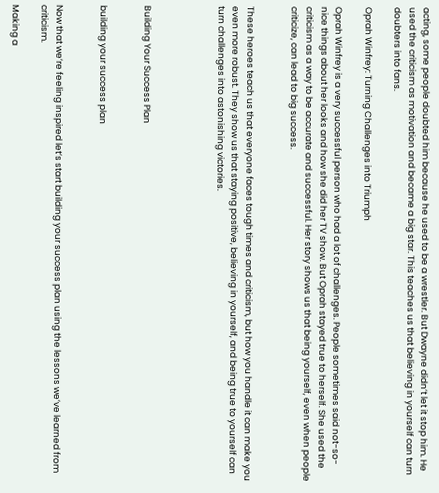acting, some people doubted him because he used to be a wrestler. But Dwayne didn’t let it stop him. He used the criticism as motivation and became a big star. This teaches us that believing in yourself can turn doubters into fans.

Oprah Winfrey: Turning Challenges into Triumph

Oprah Winfrey is a very successful person who had a lot of challenges. People sometimes said not-so-nice things about her looks and how she did her TV show. But Oprah stayed true to herself. She used the criticism as a way to be accurate and successful. Her story shows us that being yourself, even when people criticize, can lead to big success.


These heroes teach us that everyone faces tough times and criticism, but how you handle it can make you even more robust. They show us that staying positive, believing in yourself, and being true to yourself can turn challenges into astonishing victories.




Building Your Success Plan


building your success plan


Now that we’re feeling inspired let’s start building your success plan using the lessons we’ve learned from criticism.

Making a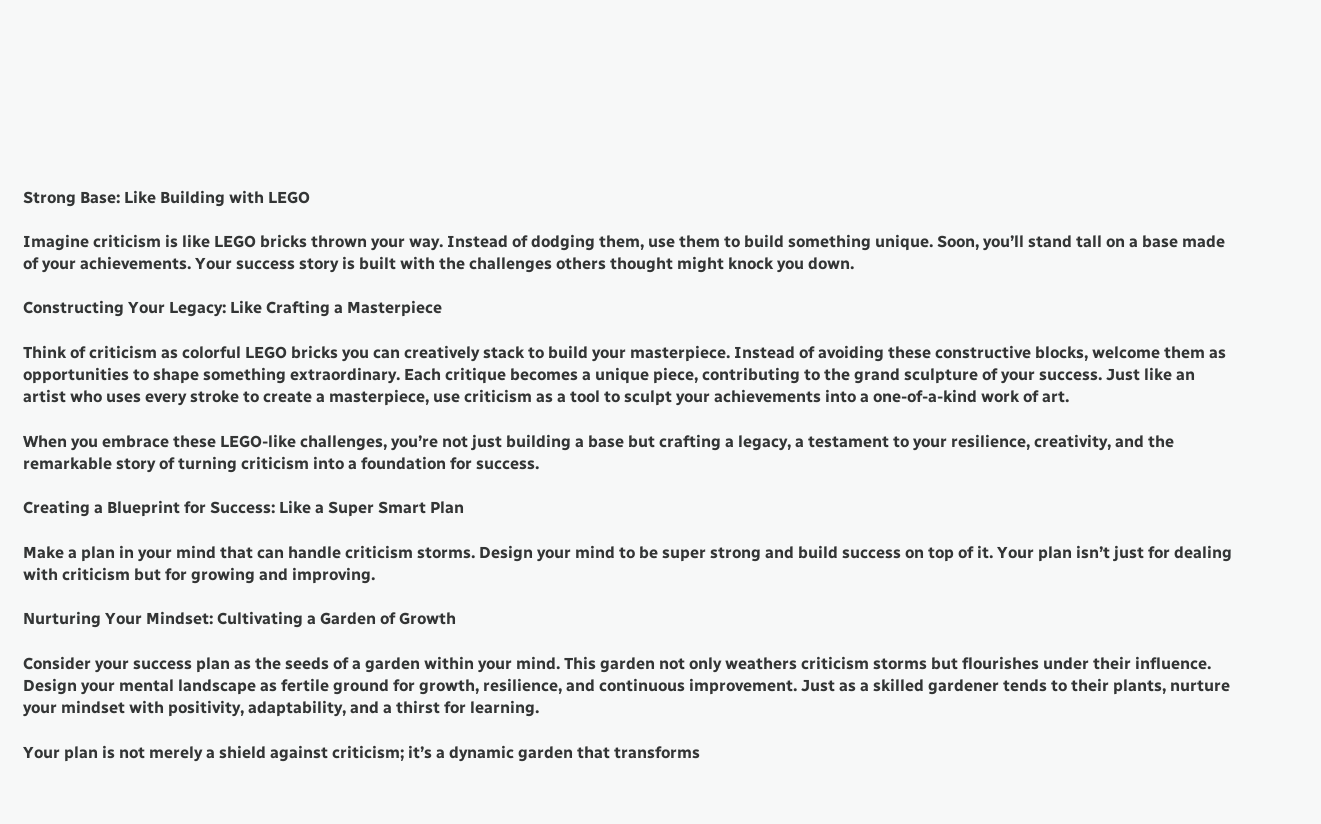Strong Base: Like Building with LEGO

Imagine criticism is like LEGO bricks thrown your way. Instead of dodging them, use them to build something unique. Soon, you’ll stand tall on a base made of your achievements. Your success story is built with the challenges others thought might knock you down.

Constructing Your Legacy: Like Crafting a Masterpiece

Think of criticism as colorful LEGO bricks you can creatively stack to build your masterpiece. Instead of avoiding these constructive blocks, welcome them as opportunities to shape something extraordinary. Each critique becomes a unique piece, contributing to the grand sculpture of your success. Just like an artist who uses every stroke to create a masterpiece, use criticism as a tool to sculpt your achievements into a one-of-a-kind work of art.

When you embrace these LEGO-like challenges, you’re not just building a base but crafting a legacy, a testament to your resilience, creativity, and the remarkable story of turning criticism into a foundation for success.

Creating a Blueprint for Success: Like a Super Smart Plan

Make a plan in your mind that can handle criticism storms. Design your mind to be super strong and build success on top of it. Your plan isn’t just for dealing with criticism but for growing and improving.

Nurturing Your Mindset: Cultivating a Garden of Growth

Consider your success plan as the seeds of a garden within your mind. This garden not only weathers criticism storms but flourishes under their influence. Design your mental landscape as fertile ground for growth, resilience, and continuous improvement. Just as a skilled gardener tends to their plants, nurture your mindset with positivity, adaptability, and a thirst for learning.

Your plan is not merely a shield against criticism; it’s a dynamic garden that transforms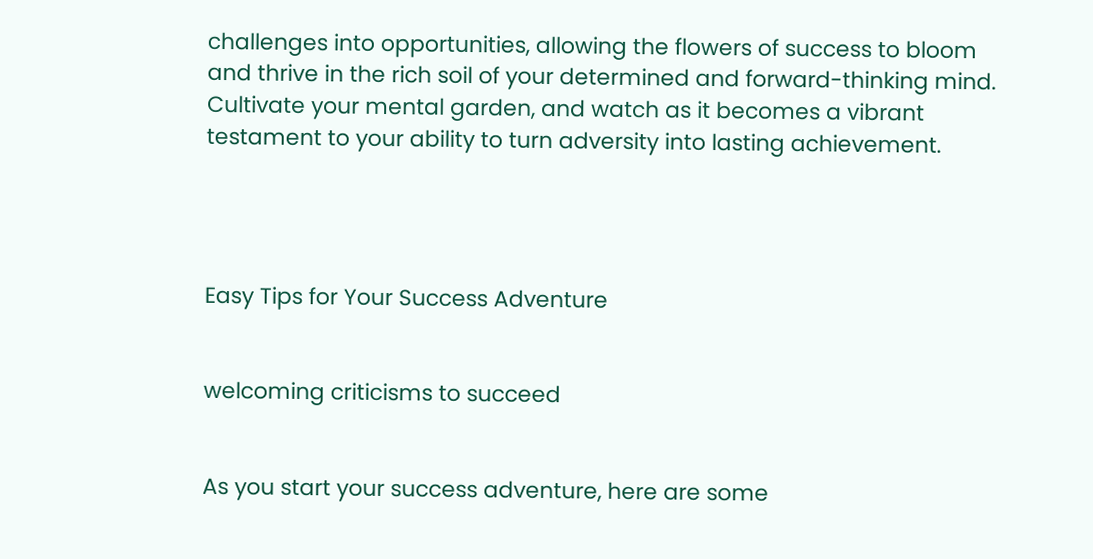challenges into opportunities, allowing the flowers of success to bloom and thrive in the rich soil of your determined and forward-thinking mind. Cultivate your mental garden, and watch as it becomes a vibrant testament to your ability to turn adversity into lasting achievement.




Easy Tips for Your Success Adventure


welcoming criticisms to succeed


As you start your success adventure, here are some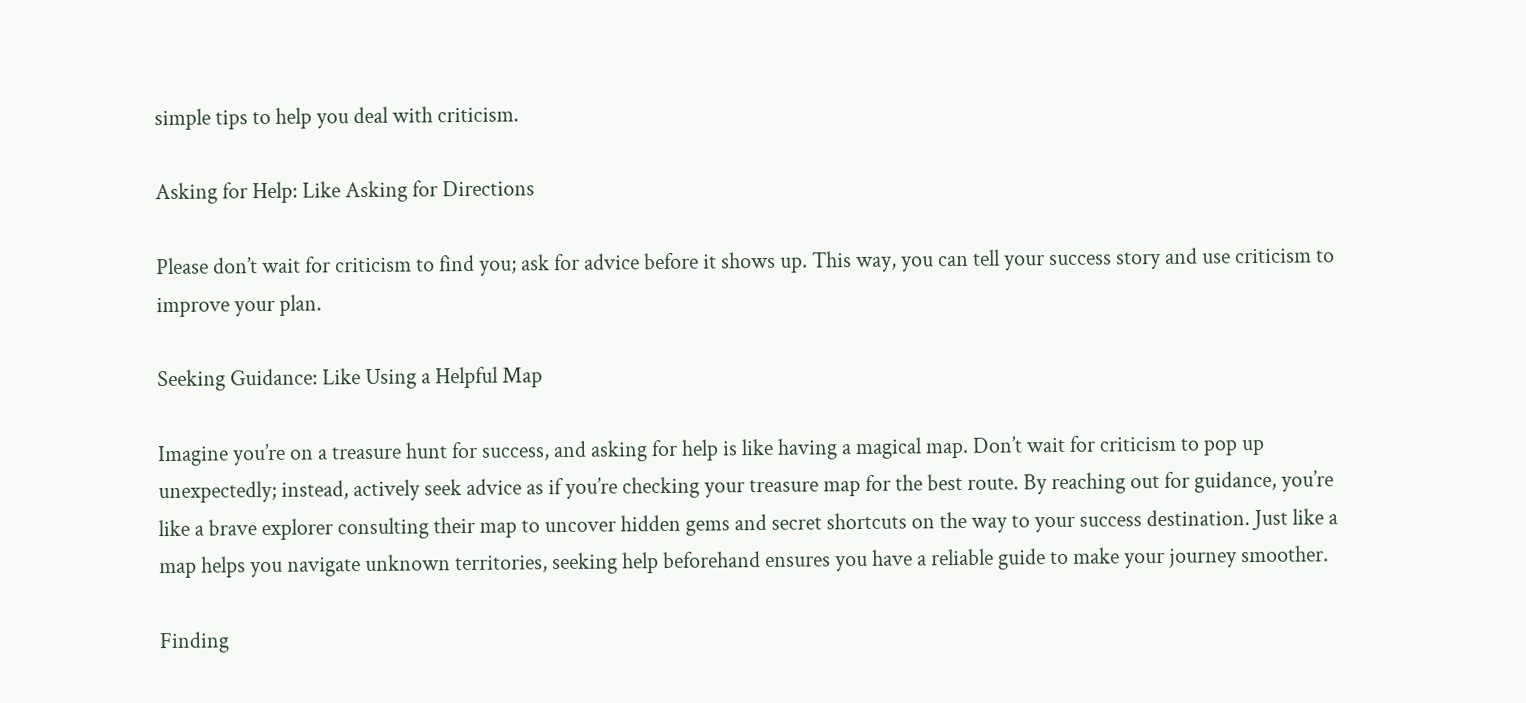simple tips to help you deal with criticism.

Asking for Help: Like Asking for Directions

Please don’t wait for criticism to find you; ask for advice before it shows up. This way, you can tell your success story and use criticism to improve your plan.

Seeking Guidance: Like Using a Helpful Map

Imagine you’re on a treasure hunt for success, and asking for help is like having a magical map. Don’t wait for criticism to pop up unexpectedly; instead, actively seek advice as if you’re checking your treasure map for the best route. By reaching out for guidance, you’re like a brave explorer consulting their map to uncover hidden gems and secret shortcuts on the way to your success destination. Just like a map helps you navigate unknown territories, seeking help beforehand ensures you have a reliable guide to make your journey smoother.

Finding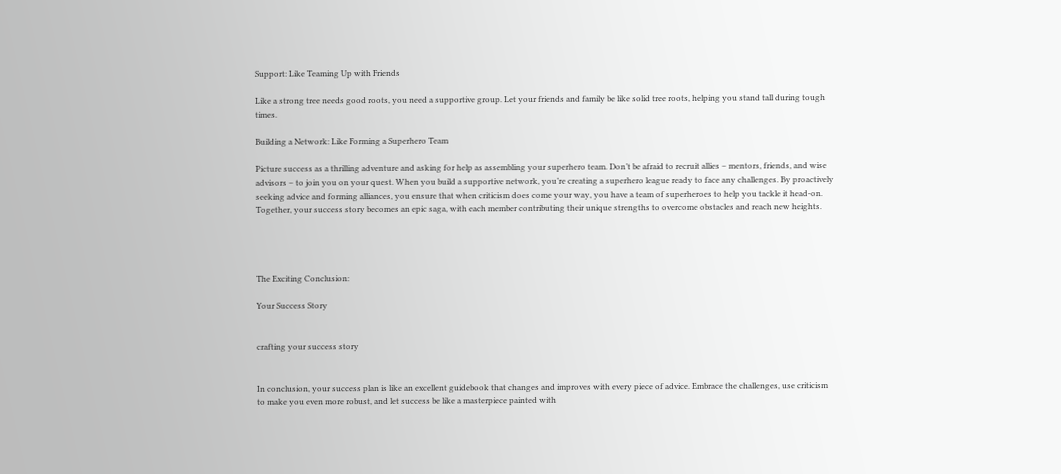Support: Like Teaming Up with Friends

Like a strong tree needs good roots, you need a supportive group. Let your friends and family be like solid tree roots, helping you stand tall during tough times.

Building a Network: Like Forming a Superhero Team

Picture success as a thrilling adventure and asking for help as assembling your superhero team. Don’t be afraid to recruit allies – mentors, friends, and wise advisors – to join you on your quest. When you build a supportive network, you’re creating a superhero league ready to face any challenges. By proactively seeking advice and forming alliances, you ensure that when criticism does come your way, you have a team of superheroes to help you tackle it head-on. Together, your success story becomes an epic saga, with each member contributing their unique strengths to overcome obstacles and reach new heights.




The Exciting Conclusion:

Your Success Story


crafting your success story


In conclusion, your success plan is like an excellent guidebook that changes and improves with every piece of advice. Embrace the challenges, use criticism to make you even more robust, and let success be like a masterpiece painted with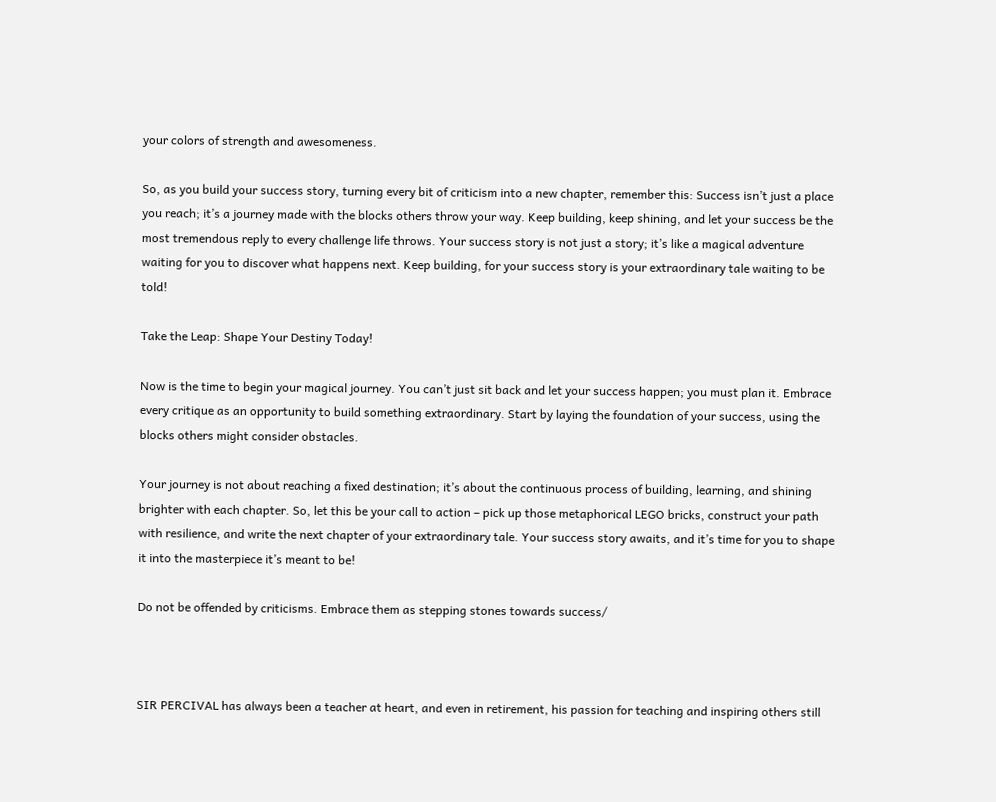your colors of strength and awesomeness.

So, as you build your success story, turning every bit of criticism into a new chapter, remember this: Success isn’t just a place you reach; it’s a journey made with the blocks others throw your way. Keep building, keep shining, and let your success be the most tremendous reply to every challenge life throws. Your success story is not just a story; it’s like a magical adventure waiting for you to discover what happens next. Keep building, for your success story is your extraordinary tale waiting to be told!

Take the Leap: Shape Your Destiny Today!

Now is the time to begin your magical journey. You can’t just sit back and let your success happen; you must plan it. Embrace every critique as an opportunity to build something extraordinary. Start by laying the foundation of your success, using the blocks others might consider obstacles.

Your journey is not about reaching a fixed destination; it’s about the continuous process of building, learning, and shining brighter with each chapter. So, let this be your call to action – pick up those metaphorical LEGO bricks, construct your path with resilience, and write the next chapter of your extraordinary tale. Your success story awaits, and it’s time for you to shape it into the masterpiece it’s meant to be!

Do not be offended by criticisms. Embrace them as stepping stones towards success/



SIR PERCIVAL has always been a teacher at heart, and even in retirement, his passion for teaching and inspiring others still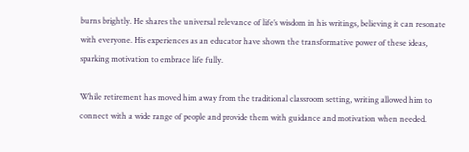burns brightly. He shares the universal relevance of life’s wisdom in his writings, believing it can resonate with everyone. His experiences as an educator have shown the transformative power of these ideas, sparking motivation to embrace life fully.

While retirement has moved him away from the traditional classroom setting, writing allowed him to connect with a wide range of people and provide them with guidance and motivation when needed.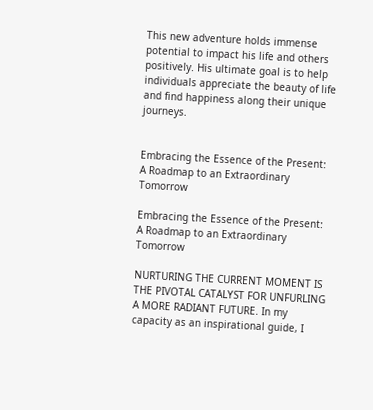This new adventure holds immense potential to impact his life and others positively. His ultimate goal is to help individuals appreciate the beauty of life and find happiness along their unique journeys.


Embracing the Essence of the Present: A Roadmap to an Extraordinary Tomorrow

Embracing the Essence of the Present:
A Roadmap to an Extraordinary Tomorrow

NURTURING THE CURRENT MOMENT IS THE PIVOTAL CATALYST FOR UNFURLING A MORE RADIANT FUTURE. In my capacity as an inspirational guide, I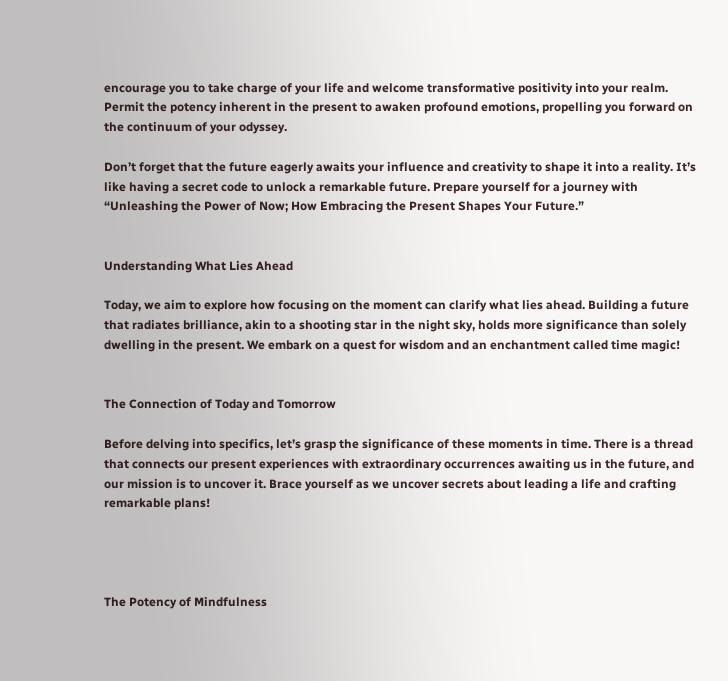encourage you to take charge of your life and welcome transformative positivity into your realm. Permit the potency inherent in the present to awaken profound emotions, propelling you forward on the continuum of your odyssey.

Don’t forget that the future eagerly awaits your influence and creativity to shape it into a reality. It’s like having a secret code to unlock a remarkable future. Prepare yourself for a journey with “Unleashing the Power of Now; How Embracing the Present Shapes Your Future.”


Understanding What Lies Ahead

Today, we aim to explore how focusing on the moment can clarify what lies ahead. Building a future that radiates brilliance, akin to a shooting star in the night sky, holds more significance than solely dwelling in the present. We embark on a quest for wisdom and an enchantment called time magic!


The Connection of Today and Tomorrow

Before delving into specifics, let’s grasp the significance of these moments in time. There is a thread that connects our present experiences with extraordinary occurrences awaiting us in the future, and our mission is to uncover it. Brace yourself as we uncover secrets about leading a life and crafting remarkable plans!




The Potency of Mindfulness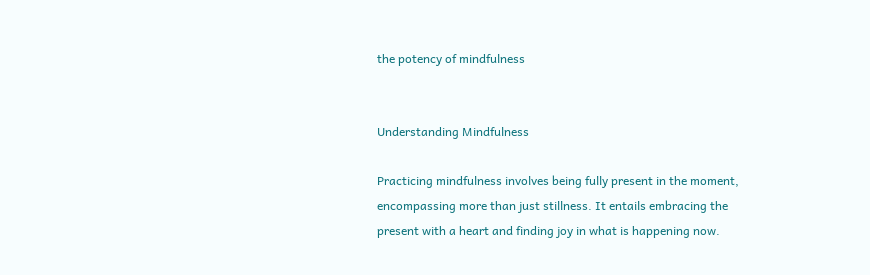the potency of mindfulness


Understanding Mindfulness

Practicing mindfulness involves being fully present in the moment, encompassing more than just stillness. It entails embracing the present with a heart and finding joy in what is happening now.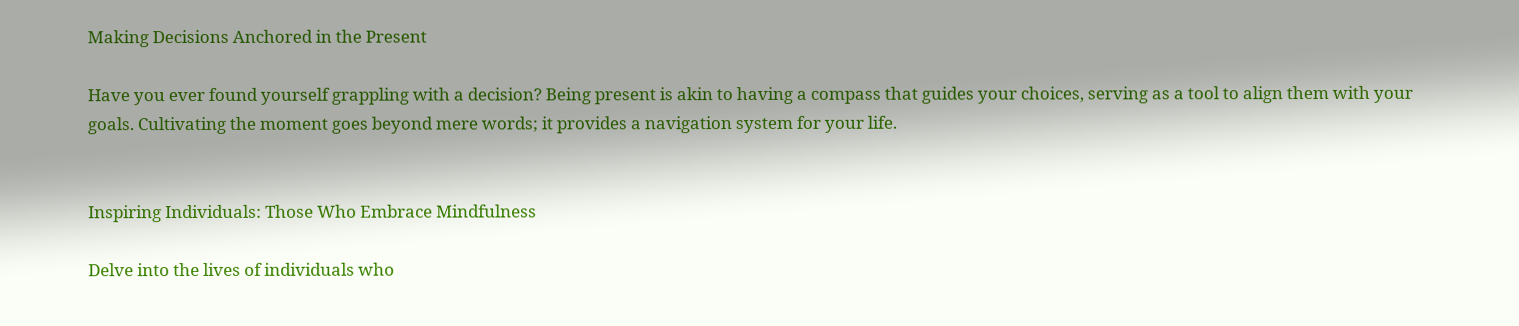Making Decisions Anchored in the Present

Have you ever found yourself grappling with a decision? Being present is akin to having a compass that guides your choices, serving as a tool to align them with your goals. Cultivating the moment goes beyond mere words; it provides a navigation system for your life.


Inspiring Individuals: Those Who Embrace Mindfulness

Delve into the lives of individuals who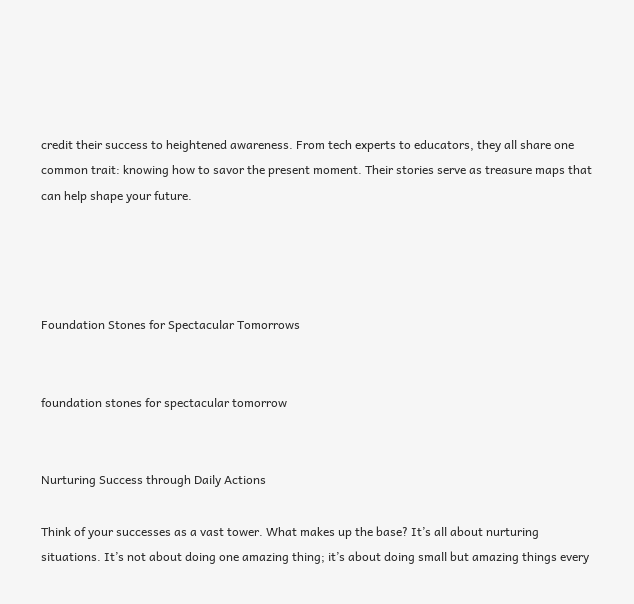credit their success to heightened awareness. From tech experts to educators, they all share one common trait: knowing how to savor the present moment. Their stories serve as treasure maps that can help shape your future.




Foundation Stones for Spectacular Tomorrows


foundation stones for spectacular tomorrow


Nurturing Success through Daily Actions

Think of your successes as a vast tower. What makes up the base? It’s all about nurturing situations. It’s not about doing one amazing thing; it’s about doing small but amazing things every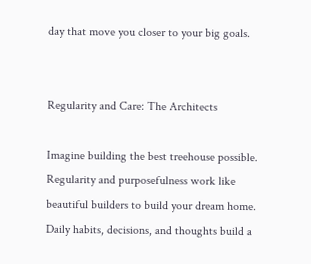day that move you closer to your big goals.


Regularity and Care: The Architects

Imagine building the best treehouse possible. Regularity and purposefulness work like beautiful builders to build your dream home. Daily habits, decisions, and thoughts build a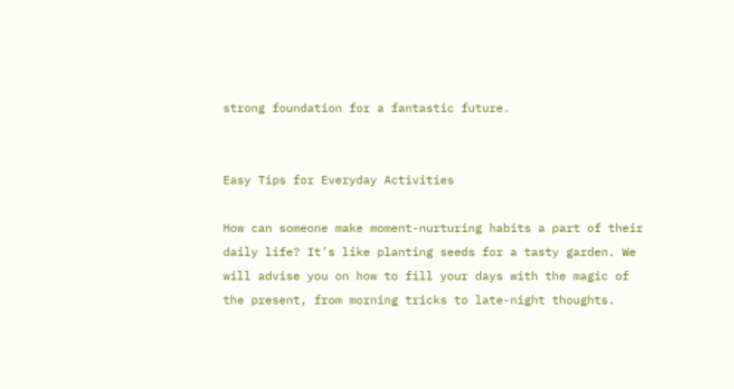strong foundation for a fantastic future.


Easy Tips for Everyday Activities

How can someone make moment-nurturing habits a part of their daily life? It’s like planting seeds for a tasty garden. We will advise you on how to fill your days with the magic of the present, from morning tricks to late-night thoughts.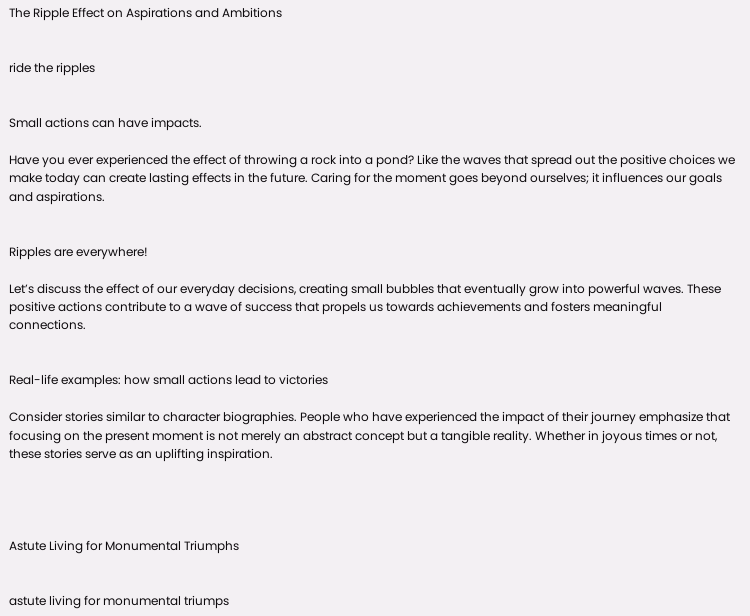The Ripple Effect on Aspirations and Ambitions


ride the ripples


Small actions can have impacts.

Have you ever experienced the effect of throwing a rock into a pond? Like the waves that spread out the positive choices we make today can create lasting effects in the future. Caring for the moment goes beyond ourselves; it influences our goals and aspirations.


Ripples are everywhere!

Let’s discuss the effect of our everyday decisions, creating small bubbles that eventually grow into powerful waves. These positive actions contribute to a wave of success that propels us towards achievements and fosters meaningful connections.


Real-life examples: how small actions lead to victories

Consider stories similar to character biographies. People who have experienced the impact of their journey emphasize that focusing on the present moment is not merely an abstract concept but a tangible reality. Whether in joyous times or not, these stories serve as an uplifting inspiration.




Astute Living for Monumental Triumphs


astute living for monumental triumps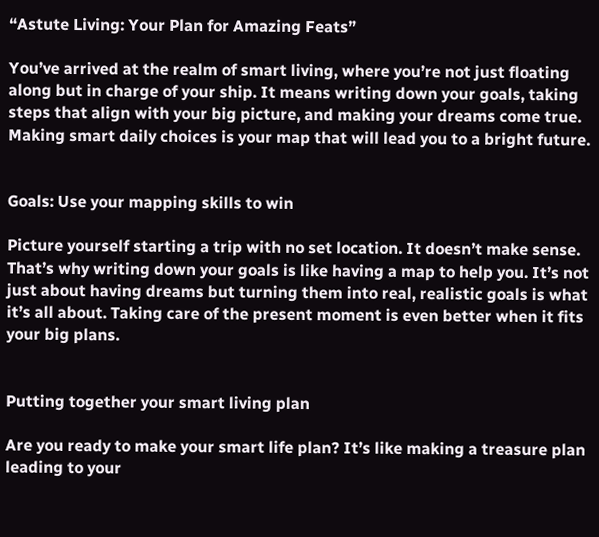“Astute Living: Your Plan for Amazing Feats”

You’ve arrived at the realm of smart living, where you’re not just floating along but in charge of your ship. It means writing down your goals, taking steps that align with your big picture, and making your dreams come true. Making smart daily choices is your map that will lead you to a bright future.


Goals: Use your mapping skills to win

Picture yourself starting a trip with no set location. It doesn’t make sense. That’s why writing down your goals is like having a map to help you. It’s not just about having dreams but turning them into real, realistic goals is what it’s all about. Taking care of the present moment is even better when it fits your big plans.


Putting together your smart living plan

Are you ready to make your smart life plan? It’s like making a treasure plan leading to your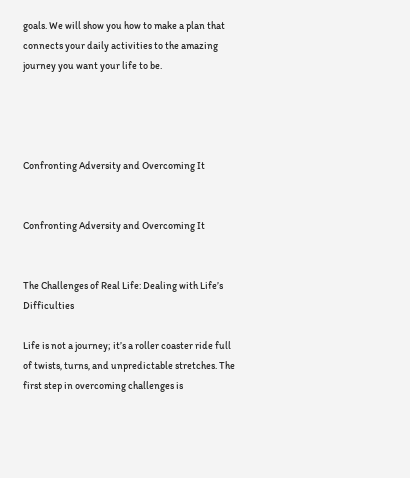goals. We will show you how to make a plan that connects your daily activities to the amazing journey you want your life to be.




Confronting Adversity and Overcoming It


Confronting Adversity and Overcoming It


The Challenges of Real Life: Dealing with Life’s Difficulties

Life is not a journey; it’s a roller coaster ride full of twists, turns, and unpredictable stretches. The first step in overcoming challenges is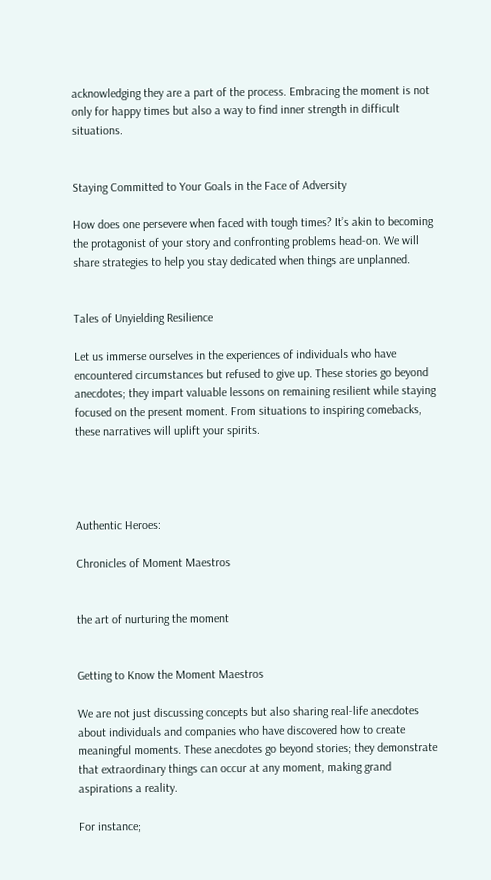acknowledging they are a part of the process. Embracing the moment is not only for happy times but also a way to find inner strength in difficult situations.


Staying Committed to Your Goals in the Face of Adversity

How does one persevere when faced with tough times? It’s akin to becoming the protagonist of your story and confronting problems head-on. We will share strategies to help you stay dedicated when things are unplanned.


Tales of Unyielding Resilience

Let us immerse ourselves in the experiences of individuals who have encountered circumstances but refused to give up. These stories go beyond anecdotes; they impart valuable lessons on remaining resilient while staying focused on the present moment. From situations to inspiring comebacks, these narratives will uplift your spirits.




Authentic Heroes:

Chronicles of Moment Maestros


the art of nurturing the moment


Getting to Know the Moment Maestros

We are not just discussing concepts but also sharing real-life anecdotes about individuals and companies who have discovered how to create meaningful moments. These anecdotes go beyond stories; they demonstrate that extraordinary things can occur at any moment, making grand aspirations a reality.

For instance;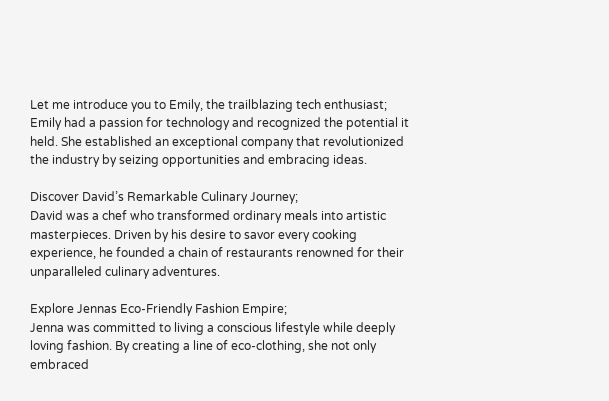Let me introduce you to Emily, the trailblazing tech enthusiast;
Emily had a passion for technology and recognized the potential it held. She established an exceptional company that revolutionized the industry by seizing opportunities and embracing ideas.

Discover David’s Remarkable Culinary Journey;
David was a chef who transformed ordinary meals into artistic masterpieces. Driven by his desire to savor every cooking experience, he founded a chain of restaurants renowned for their unparalleled culinary adventures.

Explore Jennas Eco-Friendly Fashion Empire;
Jenna was committed to living a conscious lifestyle while deeply loving fashion. By creating a line of eco-clothing, she not only embraced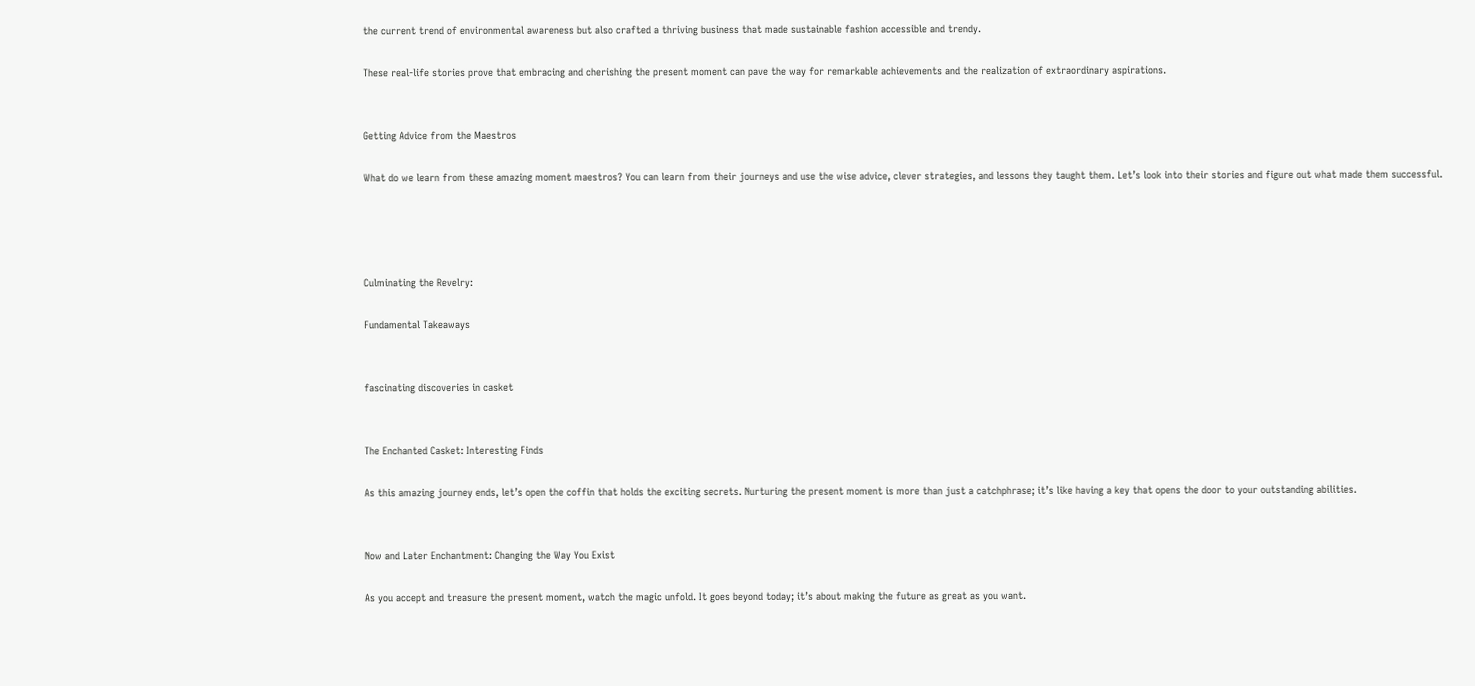the current trend of environmental awareness but also crafted a thriving business that made sustainable fashion accessible and trendy.

These real-life stories prove that embracing and cherishing the present moment can pave the way for remarkable achievements and the realization of extraordinary aspirations.


Getting Advice from the Maestros

What do we learn from these amazing moment maestros? You can learn from their journeys and use the wise advice, clever strategies, and lessons they taught them. Let’s look into their stories and figure out what made them successful.




Culminating the Revelry:

Fundamental Takeaways


fascinating discoveries in casket


The Enchanted Casket: Interesting Finds

As this amazing journey ends, let’s open the coffin that holds the exciting secrets. Nurturing the present moment is more than just a catchphrase; it’s like having a key that opens the door to your outstanding abilities.


Now and Later Enchantment: Changing the Way You Exist

As you accept and treasure the present moment, watch the magic unfold. It goes beyond today; it’s about making the future as great as you want.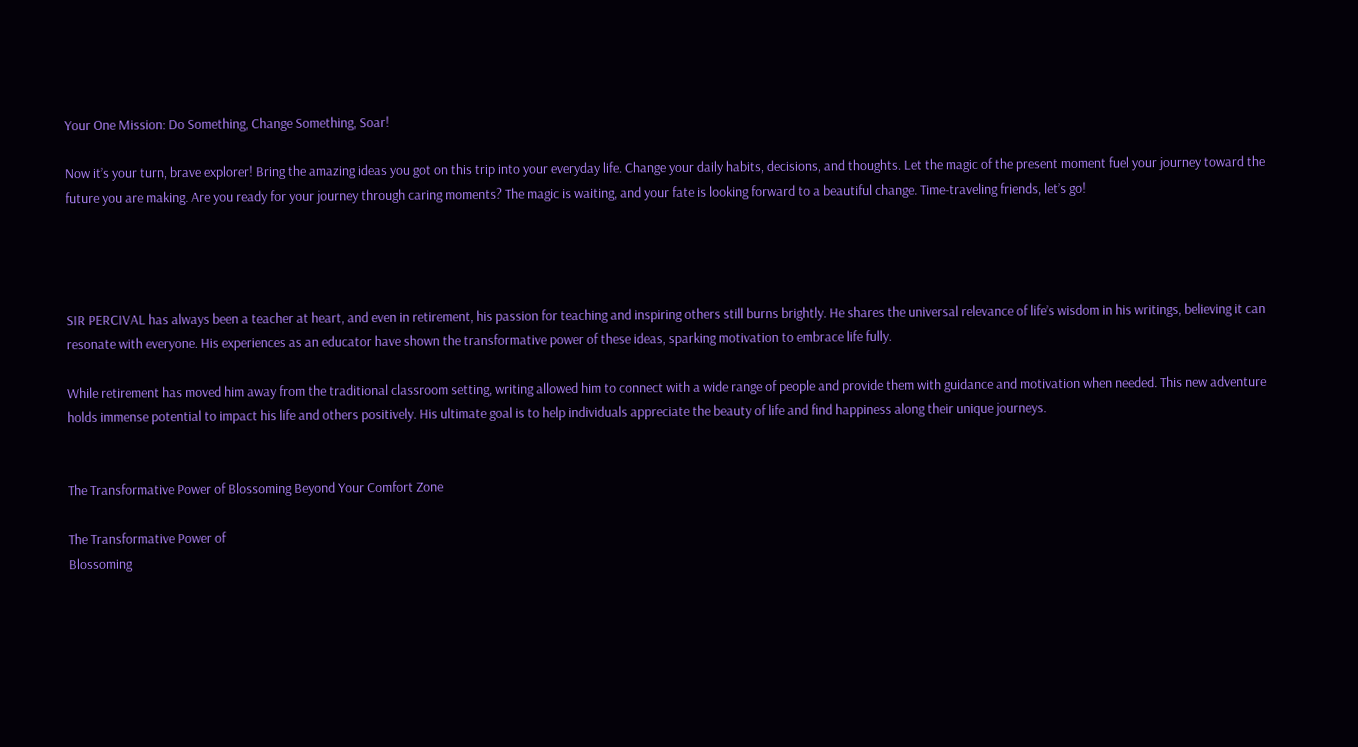Your One Mission: Do Something, Change Something, Soar!

Now it’s your turn, brave explorer! Bring the amazing ideas you got on this trip into your everyday life. Change your daily habits, decisions, and thoughts. Let the magic of the present moment fuel your journey toward the future you are making. Are you ready for your journey through caring moments? The magic is waiting, and your fate is looking forward to a beautiful change. Time-traveling friends, let’s go!




SIR PERCIVAL has always been a teacher at heart, and even in retirement, his passion for teaching and inspiring others still burns brightly. He shares the universal relevance of life’s wisdom in his writings, believing it can resonate with everyone. His experiences as an educator have shown the transformative power of these ideas, sparking motivation to embrace life fully.

While retirement has moved him away from the traditional classroom setting, writing allowed him to connect with a wide range of people and provide them with guidance and motivation when needed. This new adventure holds immense potential to impact his life and others positively. His ultimate goal is to help individuals appreciate the beauty of life and find happiness along their unique journeys.


The Transformative Power of Blossoming Beyond Your Comfort Zone

The Transformative Power of
Blossoming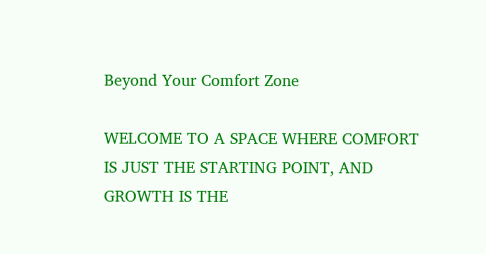Beyond Your Comfort Zone

WELCOME TO A SPACE WHERE COMFORT IS JUST THE STARTING POINT, AND GROWTH IS THE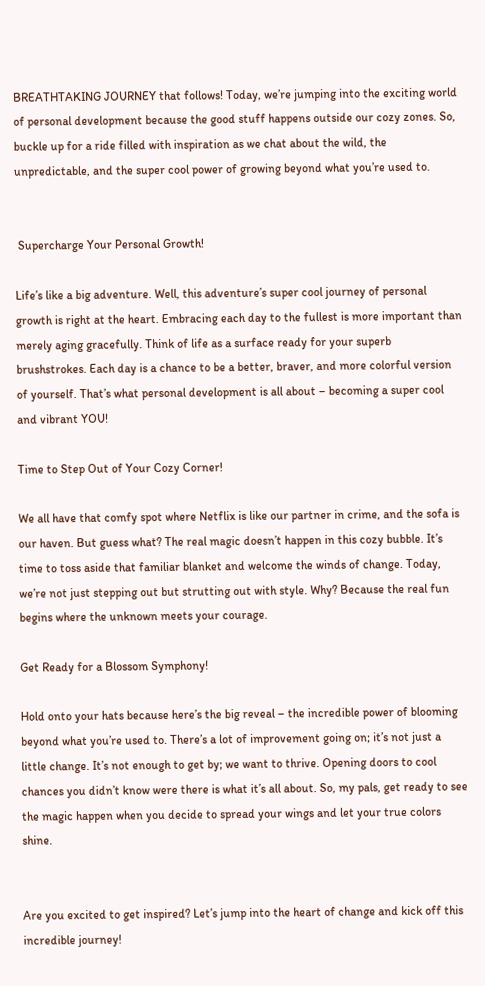BREATHTAKING JOURNEY that follows! Today, we’re jumping into the exciting world of personal development because the good stuff happens outside our cozy zones. So, buckle up for a ride filled with inspiration as we chat about the wild, the unpredictable, and the super cool power of growing beyond what you’re used to.


 Supercharge Your Personal Growth!

Life’s like a big adventure. Well, this adventure’s super cool journey of personal growth is right at the heart. Embracing each day to the fullest is more important than merely aging gracefully. Think of life as a surface ready for your superb brushstrokes. Each day is a chance to be a better, braver, and more colorful version of yourself. That’s what personal development is all about – becoming a super cool and vibrant YOU!

Time to Step Out of Your Cozy Corner!

We all have that comfy spot where Netflix is like our partner in crime, and the sofa is our haven. But guess what? The real magic doesn’t happen in this cozy bubble. It’s time to toss aside that familiar blanket and welcome the winds of change. Today, we’re not just stepping out but strutting out with style. Why? Because the real fun begins where the unknown meets your courage.

Get Ready for a Blossom Symphony!

Hold onto your hats because here’s the big reveal – the incredible power of blooming beyond what you’re used to. There’s a lot of improvement going on; it’s not just a little change. It’s not enough to get by; we want to thrive. Opening doors to cool chances you didn’t know were there is what it’s all about. So, my pals, get ready to see the magic happen when you decide to spread your wings and let your true colors shine.


Are you excited to get inspired? Let’s jump into the heart of change and kick off this incredible journey!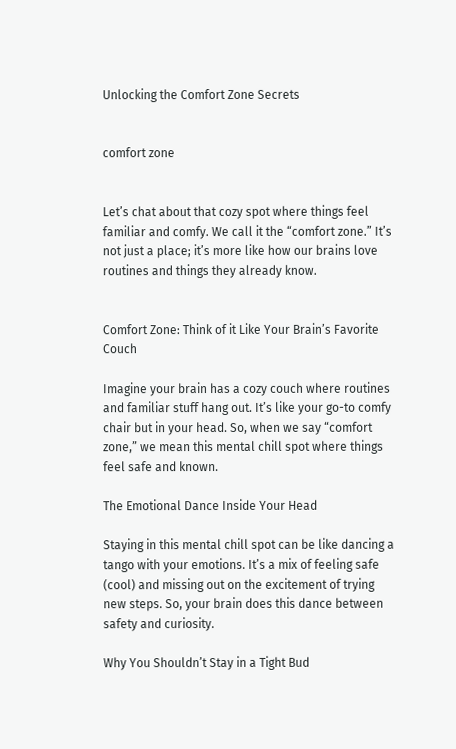Unlocking the Comfort Zone Secrets


comfort zone


Let’s chat about that cozy spot where things feel familiar and comfy. We call it the “comfort zone.” It’s not just a place; it’s more like how our brains love routines and things they already know.


Comfort Zone: Think of it Like Your Brain’s Favorite Couch

Imagine your brain has a cozy couch where routines and familiar stuff hang out. It’s like your go-to comfy chair but in your head. So, when we say “comfort zone,” we mean this mental chill spot where things feel safe and known.

The Emotional Dance Inside Your Head

Staying in this mental chill spot can be like dancing a tango with your emotions. It’s a mix of feeling safe (cool) and missing out on the excitement of trying new steps. So, your brain does this dance between safety and curiosity.

Why You Shouldn’t Stay in a Tight Bud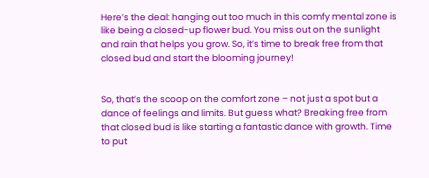Here’s the deal: hanging out too much in this comfy mental zone is like being a closed-up flower bud. You miss out on the sunlight and rain that helps you grow. So, it’s time to break free from that closed bud and start the blooming journey!


So, that’s the scoop on the comfort zone – not just a spot but a dance of feelings and limits. But guess what? Breaking free from that closed bud is like starting a fantastic dance with growth. Time to put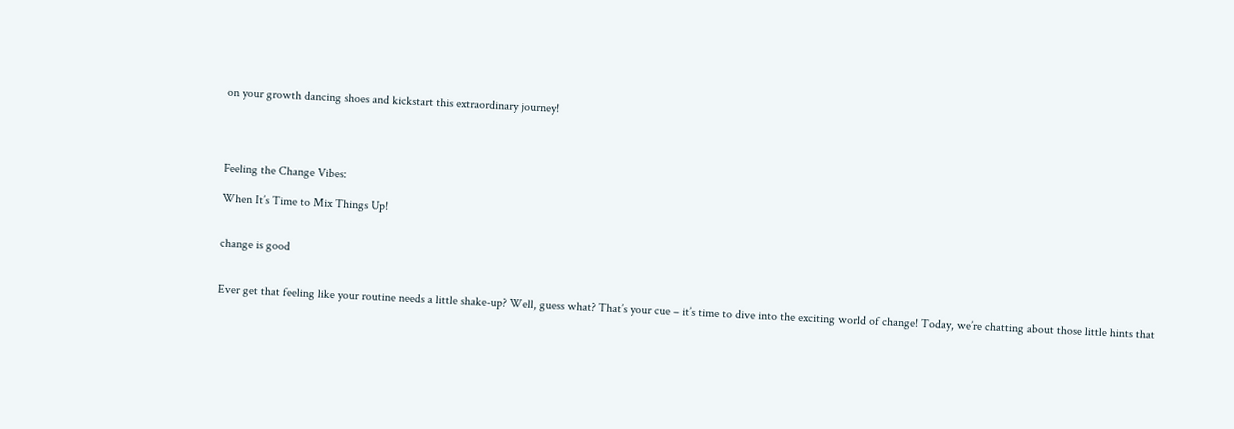on your growth dancing shoes and kickstart this extraordinary journey!




Feeling the Change Vibes:

When It’s Time to Mix Things Up!


change is good


Ever get that feeling like your routine needs a little shake-up? Well, guess what? That’s your cue – it’s time to dive into the exciting world of change! Today, we’re chatting about those little hints that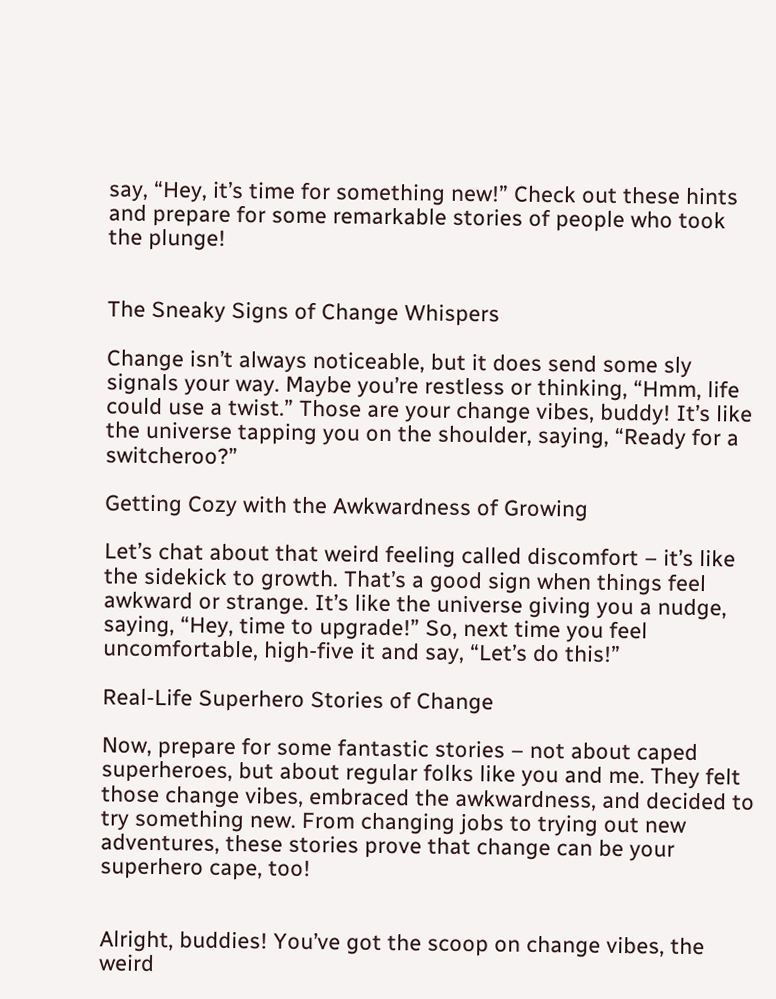say, “Hey, it’s time for something new!” Check out these hints and prepare for some remarkable stories of people who took the plunge!


The Sneaky Signs of Change Whispers

Change isn’t always noticeable, but it does send some sly signals your way. Maybe you’re restless or thinking, “Hmm, life could use a twist.” Those are your change vibes, buddy! It’s like the universe tapping you on the shoulder, saying, “Ready for a switcheroo?”

Getting Cozy with the Awkwardness of Growing

Let’s chat about that weird feeling called discomfort – it’s like the sidekick to growth. That’s a good sign when things feel awkward or strange. It’s like the universe giving you a nudge, saying, “Hey, time to upgrade!” So, next time you feel uncomfortable, high-five it and say, “Let’s do this!”

Real-Life Superhero Stories of Change

Now, prepare for some fantastic stories – not about caped superheroes, but about regular folks like you and me. They felt those change vibes, embraced the awkwardness, and decided to try something new. From changing jobs to trying out new adventures, these stories prove that change can be your superhero cape, too!


Alright, buddies! You’ve got the scoop on change vibes, the weird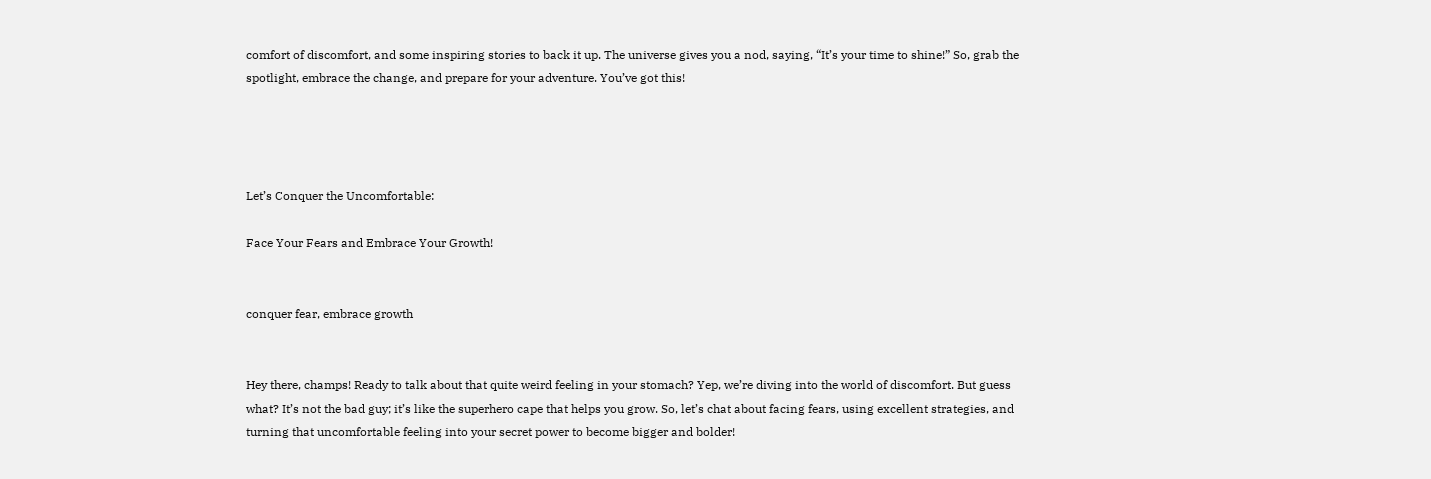comfort of discomfort, and some inspiring stories to back it up. The universe gives you a nod, saying, “It’s your time to shine!” So, grab the spotlight, embrace the change, and prepare for your adventure. You’ve got this!




Let’s Conquer the Uncomfortable:

Face Your Fears and Embrace Your Growth!


conquer fear, embrace growth


Hey there, champs! Ready to talk about that quite weird feeling in your stomach? Yep, we’re diving into the world of discomfort. But guess what? It’s not the bad guy; it’s like the superhero cape that helps you grow. So, let’s chat about facing fears, using excellent strategies, and turning that uncomfortable feeling into your secret power to become bigger and bolder!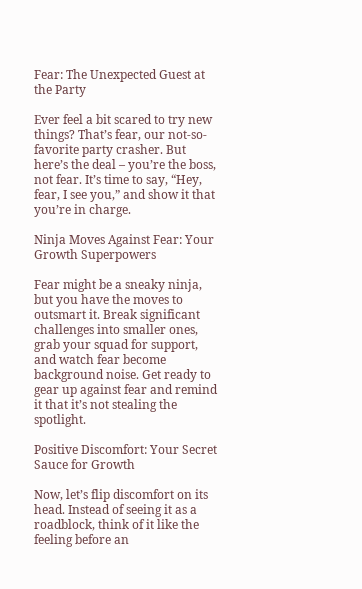Fear: The Unexpected Guest at the Party

Ever feel a bit scared to try new things? That’s fear, our not-so-favorite party crasher. But here’s the deal – you’re the boss, not fear. It’s time to say, “Hey, fear, I see you,” and show it that you’re in charge.

Ninja Moves Against Fear: Your Growth Superpowers

Fear might be a sneaky ninja, but you have the moves to outsmart it. Break significant challenges into smaller ones, grab your squad for support, and watch fear become background noise. Get ready to gear up against fear and remind it that it’s not stealing the spotlight.

Positive Discomfort: Your Secret Sauce for Growth

Now, let’s flip discomfort on its head. Instead of seeing it as a roadblock, think of it like the feeling before an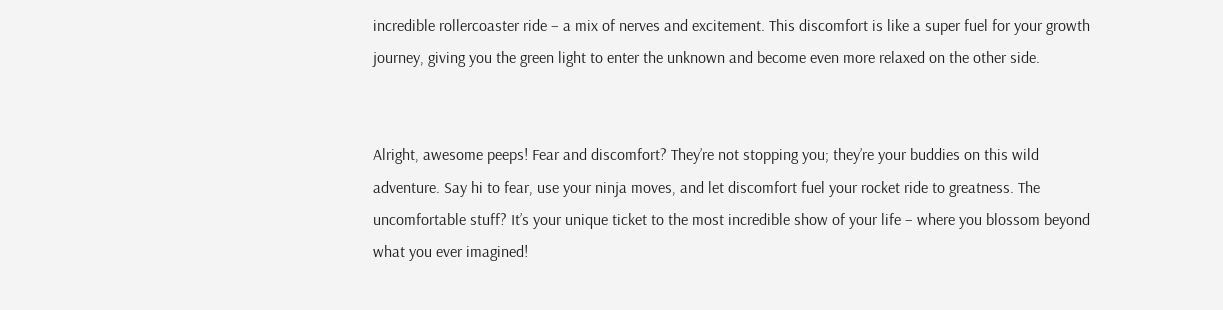incredible rollercoaster ride – a mix of nerves and excitement. This discomfort is like a super fuel for your growth journey, giving you the green light to enter the unknown and become even more relaxed on the other side.


Alright, awesome peeps! Fear and discomfort? They’re not stopping you; they’re your buddies on this wild adventure. Say hi to fear, use your ninja moves, and let discomfort fuel your rocket ride to greatness. The uncomfortable stuff? It’s your unique ticket to the most incredible show of your life – where you blossom beyond what you ever imagined!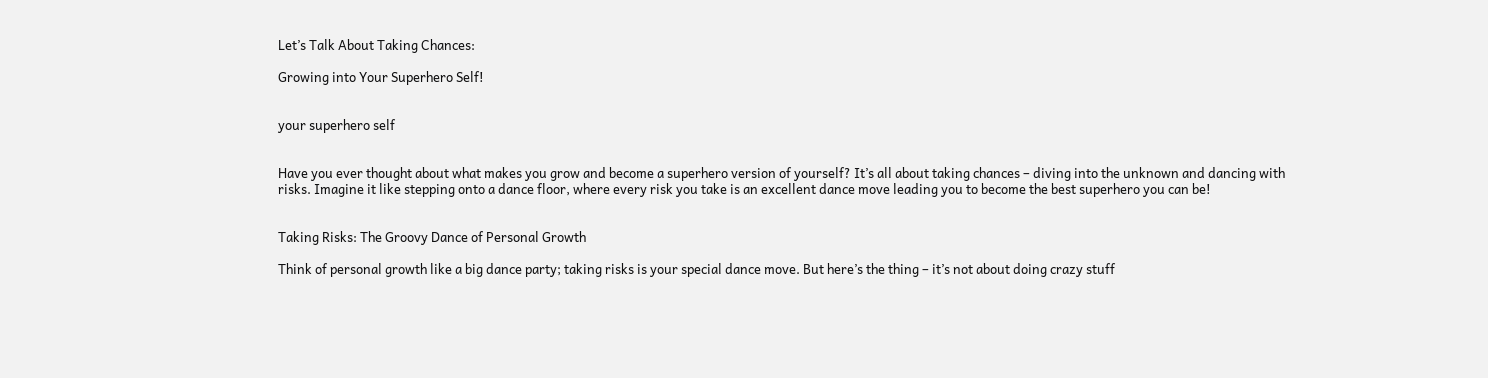Let’s Talk About Taking Chances:

Growing into Your Superhero Self!


your superhero self


Have you ever thought about what makes you grow and become a superhero version of yourself? It’s all about taking chances – diving into the unknown and dancing with risks. Imagine it like stepping onto a dance floor, where every risk you take is an excellent dance move leading you to become the best superhero you can be!


Taking Risks: The Groovy Dance of Personal Growth

Think of personal growth like a big dance party; taking risks is your special dance move. But here’s the thing – it’s not about doing crazy stuff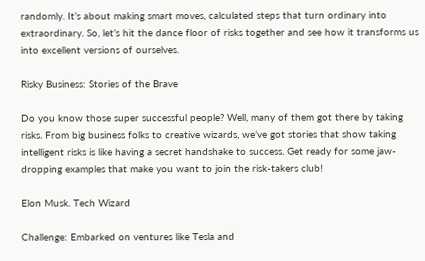randomly. It’s about making smart moves, calculated steps that turn ordinary into extraordinary. So, let’s hit the dance floor of risks together and see how it transforms us into excellent versions of ourselves.

Risky Business: Stories of the Brave

Do you know those super successful people? Well, many of them got there by taking risks. From big business folks to creative wizards, we’ve got stories that show taking intelligent risks is like having a secret handshake to success. Get ready for some jaw-dropping examples that make you want to join the risk-takers club!

Elon Musk. Tech Wizard

Challenge: Embarked on ventures like Tesla and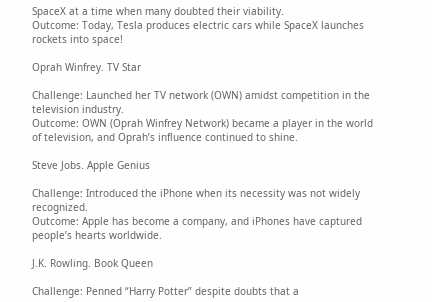SpaceX at a time when many doubted their viability.
Outcome: Today, Tesla produces electric cars while SpaceX launches rockets into space!

Oprah Winfrey. TV Star

Challenge: Launched her TV network (OWN) amidst competition in the television industry.
Outcome: OWN (Oprah Winfrey Network) became a player in the world of television, and Oprah’s influence continued to shine.

Steve Jobs. Apple Genius

Challenge: Introduced the iPhone when its necessity was not widely recognized.
Outcome: Apple has become a company, and iPhones have captured people’s hearts worldwide.

J.K. Rowling. Book Queen

Challenge: Penned “Harry Potter” despite doubts that a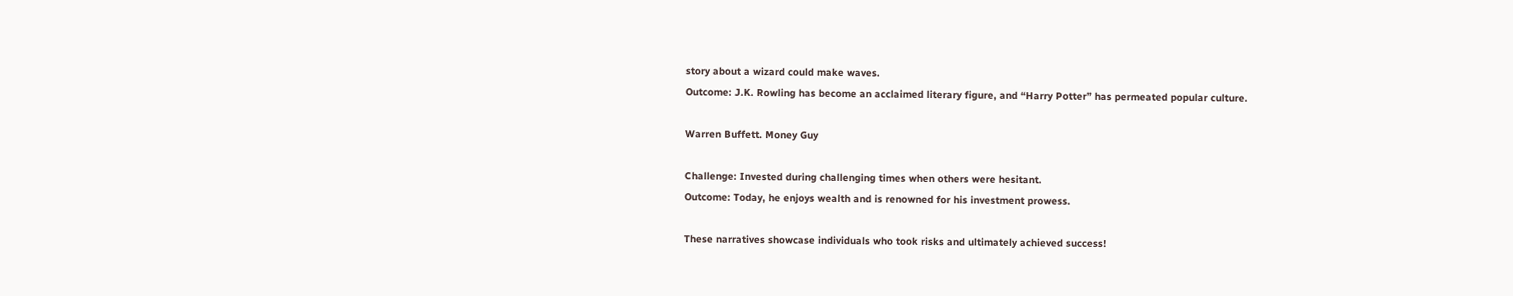story about a wizard could make waves.
Outcome: J.K. Rowling has become an acclaimed literary figure, and “Harry Potter” has permeated popular culture.

Warren Buffett. Money Guy

Challenge: Invested during challenging times when others were hesitant.
Outcome: Today, he enjoys wealth and is renowned for his investment prowess.

These narratives showcase individuals who took risks and ultimately achieved success!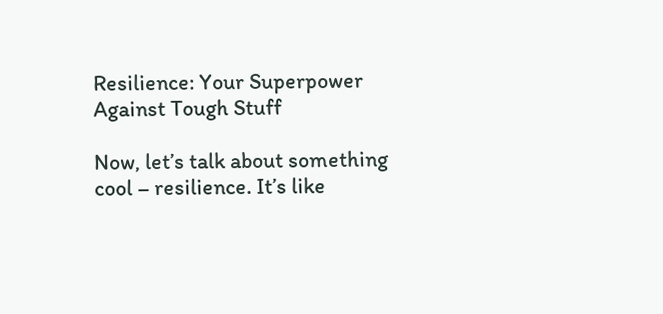Resilience: Your Superpower Against Tough Stuff

Now, let’s talk about something cool – resilience. It’s like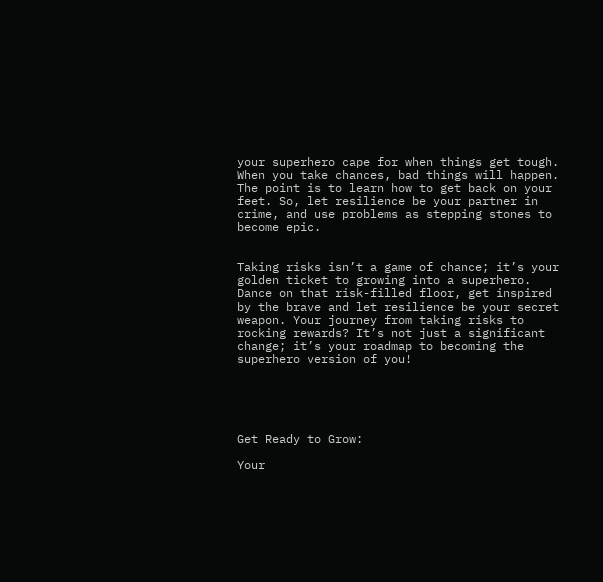your superhero cape for when things get tough. When you take chances, bad things will happen. The point is to learn how to get back on your feet. So, let resilience be your partner in crime, and use problems as stepping stones to become epic.


Taking risks isn’t a game of chance; it’s your golden ticket to growing into a superhero. Dance on that risk-filled floor, get inspired by the brave and let resilience be your secret weapon. Your journey from taking risks to rocking rewards? It’s not just a significant change; it’s your roadmap to becoming the superhero version of you!





Get Ready to Grow:

Your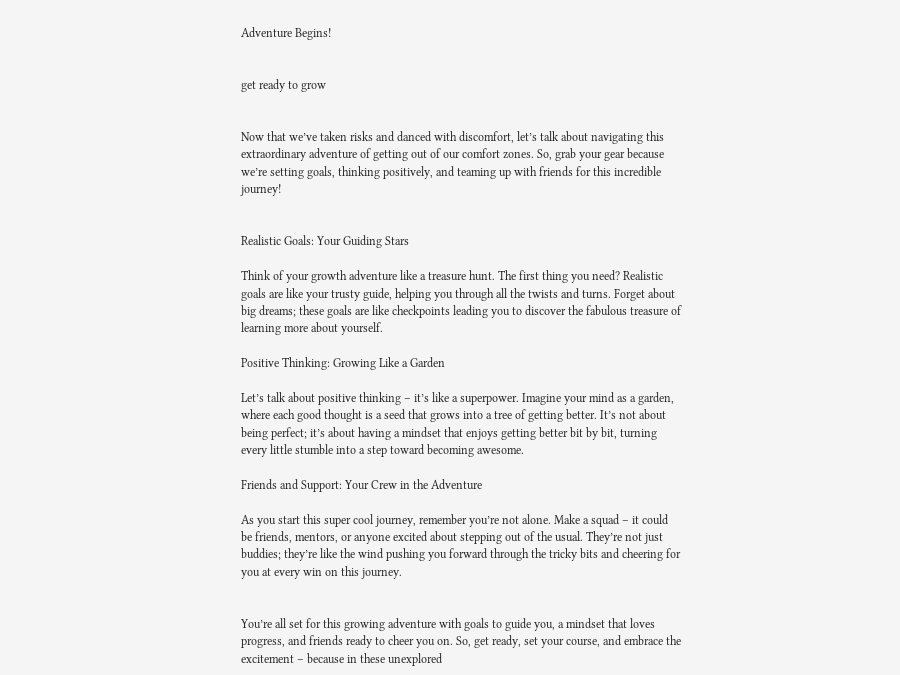Adventure Begins!


get ready to grow


Now that we’ve taken risks and danced with discomfort, let’s talk about navigating this extraordinary adventure of getting out of our comfort zones. So, grab your gear because we’re setting goals, thinking positively, and teaming up with friends for this incredible journey!


Realistic Goals: Your Guiding Stars

Think of your growth adventure like a treasure hunt. The first thing you need? Realistic goals are like your trusty guide, helping you through all the twists and turns. Forget about big dreams; these goals are like checkpoints leading you to discover the fabulous treasure of learning more about yourself.

Positive Thinking: Growing Like a Garden

Let’s talk about positive thinking – it’s like a superpower. Imagine your mind as a garden, where each good thought is a seed that grows into a tree of getting better. It’s not about being perfect; it’s about having a mindset that enjoys getting better bit by bit, turning every little stumble into a step toward becoming awesome.

Friends and Support: Your Crew in the Adventure

As you start this super cool journey, remember you’re not alone. Make a squad – it could be friends, mentors, or anyone excited about stepping out of the usual. They’re not just buddies; they’re like the wind pushing you forward through the tricky bits and cheering for you at every win on this journey.


You’re all set for this growing adventure with goals to guide you, a mindset that loves progress, and friends ready to cheer you on. So, get ready, set your course, and embrace the excitement – because in these unexplored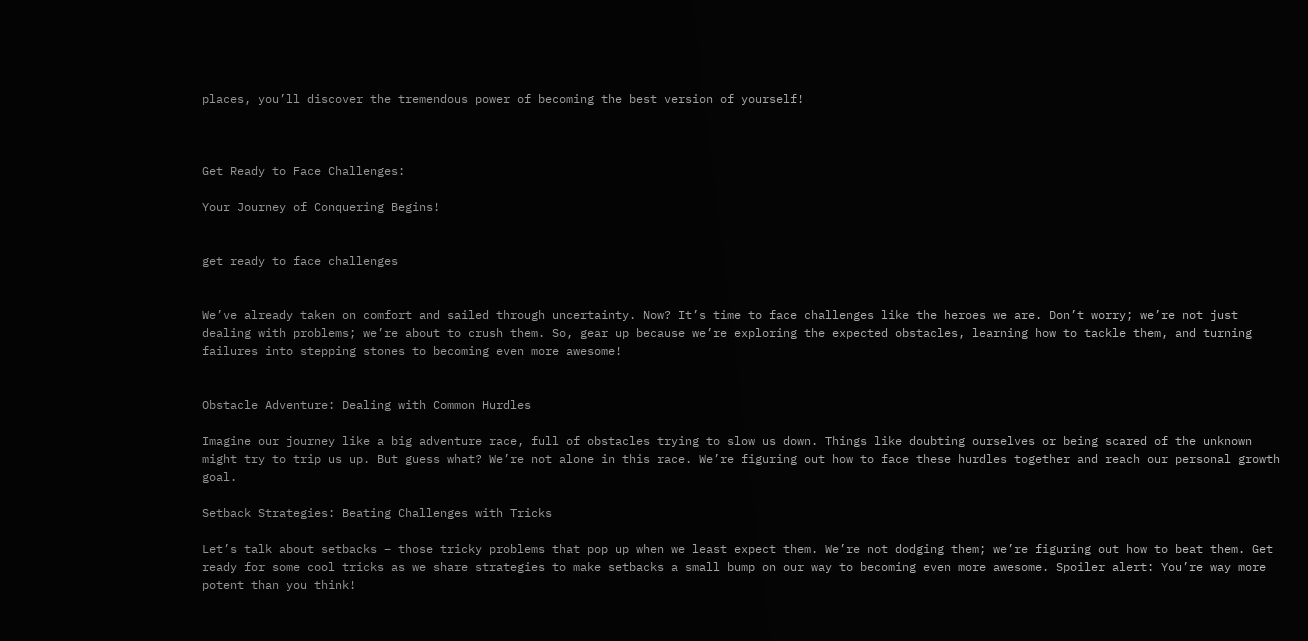places, you’ll discover the tremendous power of becoming the best version of yourself!



Get Ready to Face Challenges:

Your Journey of Conquering Begins!


get ready to face challenges


We’ve already taken on comfort and sailed through uncertainty. Now? It’s time to face challenges like the heroes we are. Don’t worry; we’re not just dealing with problems; we’re about to crush them. So, gear up because we’re exploring the expected obstacles, learning how to tackle them, and turning failures into stepping stones to becoming even more awesome!


Obstacle Adventure: Dealing with Common Hurdles

Imagine our journey like a big adventure race, full of obstacles trying to slow us down. Things like doubting ourselves or being scared of the unknown might try to trip us up. But guess what? We’re not alone in this race. We’re figuring out how to face these hurdles together and reach our personal growth goal.

Setback Strategies: Beating Challenges with Tricks

Let’s talk about setbacks – those tricky problems that pop up when we least expect them. We’re not dodging them; we’re figuring out how to beat them. Get ready for some cool tricks as we share strategies to make setbacks a small bump on our way to becoming even more awesome. Spoiler alert: You’re way more potent than you think!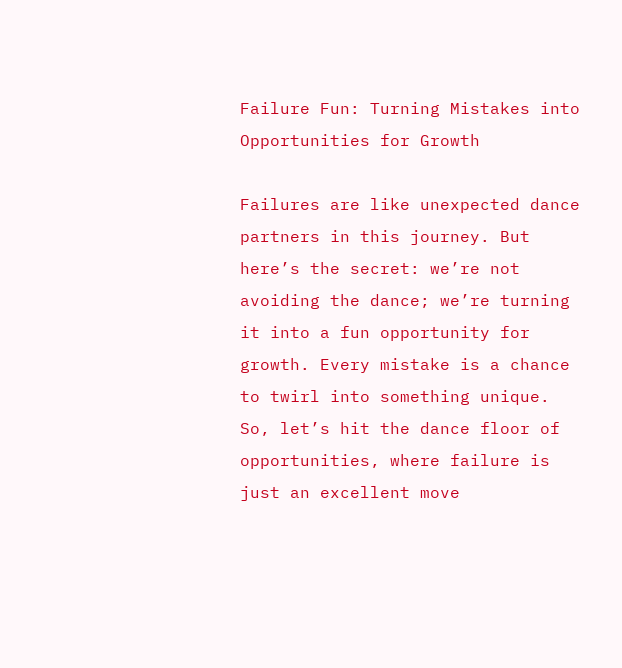Failure Fun: Turning Mistakes into Opportunities for Growth

Failures are like unexpected dance partners in this journey. But here’s the secret: we’re not avoiding the dance; we’re turning it into a fun opportunity for growth. Every mistake is a chance to twirl into something unique. So, let’s hit the dance floor of opportunities, where failure is just an excellent move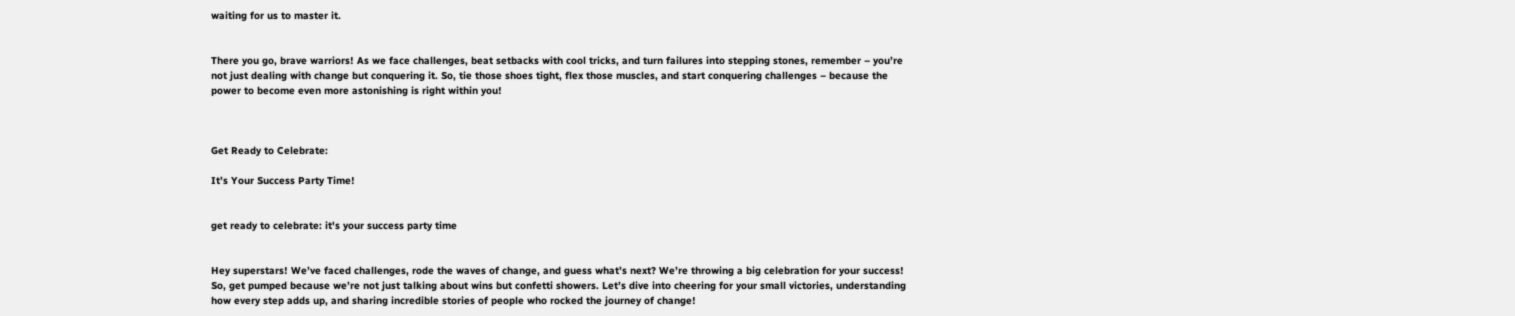waiting for us to master it.


There you go, brave warriors! As we face challenges, beat setbacks with cool tricks, and turn failures into stepping stones, remember – you’re not just dealing with change but conquering it. So, tie those shoes tight, flex those muscles, and start conquering challenges – because the power to become even more astonishing is right within you!



Get Ready to Celebrate:

It’s Your Success Party Time!


get ready to celebrate: it's your success party time


Hey superstars! We’ve faced challenges, rode the waves of change, and guess what’s next? We’re throwing a big celebration for your success! So, get pumped because we’re not just talking about wins but confetti showers. Let’s dive into cheering for your small victories, understanding how every step adds up, and sharing incredible stories of people who rocked the journey of change!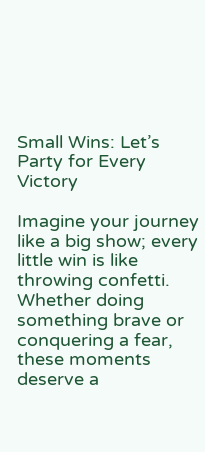Small Wins: Let’s Party for Every Victory

Imagine your journey like a big show; every little win is like throwing confetti. Whether doing something brave or conquering a fear, these moments deserve a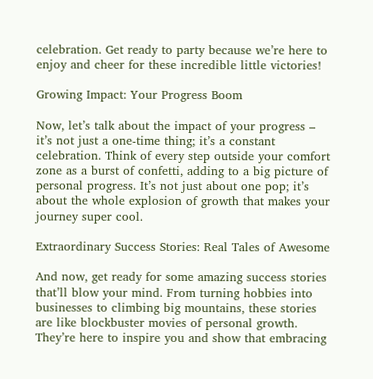celebration. Get ready to party because we’re here to enjoy and cheer for these incredible little victories!

Growing Impact: Your Progress Boom

Now, let’s talk about the impact of your progress – it’s not just a one-time thing; it’s a constant celebration. Think of every step outside your comfort zone as a burst of confetti, adding to a big picture of personal progress. It’s not just about one pop; it’s about the whole explosion of growth that makes your journey super cool.

Extraordinary Success Stories: Real Tales of Awesome

And now, get ready for some amazing success stories that’ll blow your mind. From turning hobbies into businesses to climbing big mountains, these stories are like blockbuster movies of personal growth. They’re here to inspire you and show that embracing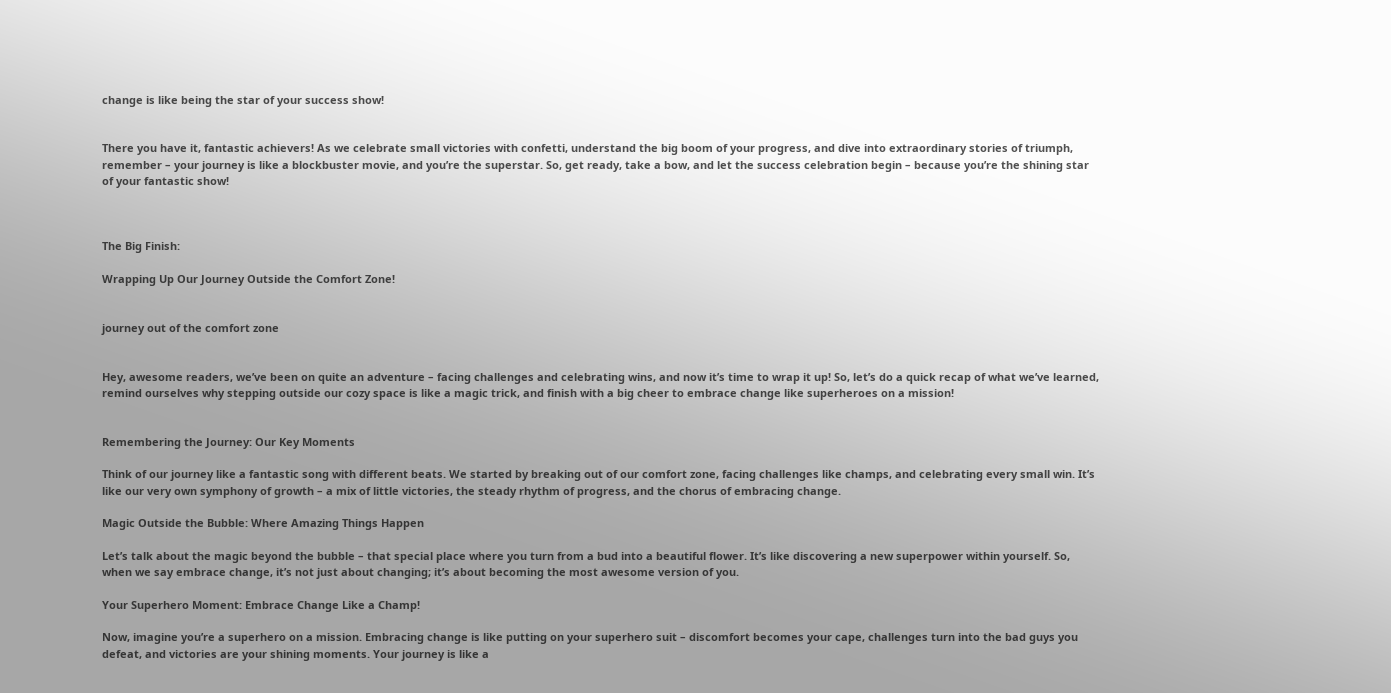change is like being the star of your success show!


There you have it, fantastic achievers! As we celebrate small victories with confetti, understand the big boom of your progress, and dive into extraordinary stories of triumph, remember – your journey is like a blockbuster movie, and you’re the superstar. So, get ready, take a bow, and let the success celebration begin – because you’re the shining star of your fantastic show!



The Big Finish:

Wrapping Up Our Journey Outside the Comfort Zone!


journey out of the comfort zone


Hey, awesome readers, we’ve been on quite an adventure – facing challenges and celebrating wins, and now it’s time to wrap it up! So, let’s do a quick recap of what we’ve learned, remind ourselves why stepping outside our cozy space is like a magic trick, and finish with a big cheer to embrace change like superheroes on a mission!


Remembering the Journey: Our Key Moments

Think of our journey like a fantastic song with different beats. We started by breaking out of our comfort zone, facing challenges like champs, and celebrating every small win. It’s like our very own symphony of growth – a mix of little victories, the steady rhythm of progress, and the chorus of embracing change.

Magic Outside the Bubble: Where Amazing Things Happen

Let’s talk about the magic beyond the bubble – that special place where you turn from a bud into a beautiful flower. It’s like discovering a new superpower within yourself. So, when we say embrace change, it’s not just about changing; it’s about becoming the most awesome version of you.

Your Superhero Moment: Embrace Change Like a Champ!

Now, imagine you’re a superhero on a mission. Embracing change is like putting on your superhero suit – discomfort becomes your cape, challenges turn into the bad guys you defeat, and victories are your shining moments. Your journey is like a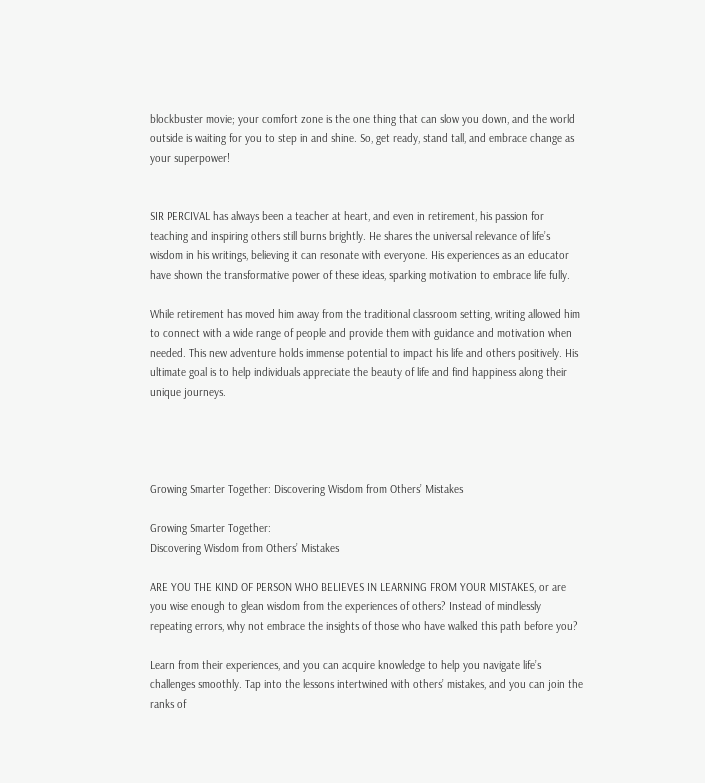blockbuster movie; your comfort zone is the one thing that can slow you down, and the world outside is waiting for you to step in and shine. So, get ready, stand tall, and embrace change as your superpower!


SIR PERCIVAL has always been a teacher at heart, and even in retirement, his passion for teaching and inspiring others still burns brightly. He shares the universal relevance of life’s wisdom in his writings, believing it can resonate with everyone. His experiences as an educator have shown the transformative power of these ideas, sparking motivation to embrace life fully.

While retirement has moved him away from the traditional classroom setting, writing allowed him to connect with a wide range of people and provide them with guidance and motivation when needed. This new adventure holds immense potential to impact his life and others positively. His ultimate goal is to help individuals appreciate the beauty of life and find happiness along their unique journeys.




Growing Smarter Together: Discovering Wisdom from Others’ Mistakes

Growing Smarter Together:
Discovering Wisdom from Others’ Mistakes

ARE YOU THE KIND OF PERSON WHO BELIEVES IN LEARNING FROM YOUR MISTAKES, or are you wise enough to glean wisdom from the experiences of others? Instead of mindlessly repeating errors, why not embrace the insights of those who have walked this path before you?

Learn from their experiences, and you can acquire knowledge to help you navigate life’s challenges smoothly. Tap into the lessons intertwined with others’ mistakes, and you can join the ranks of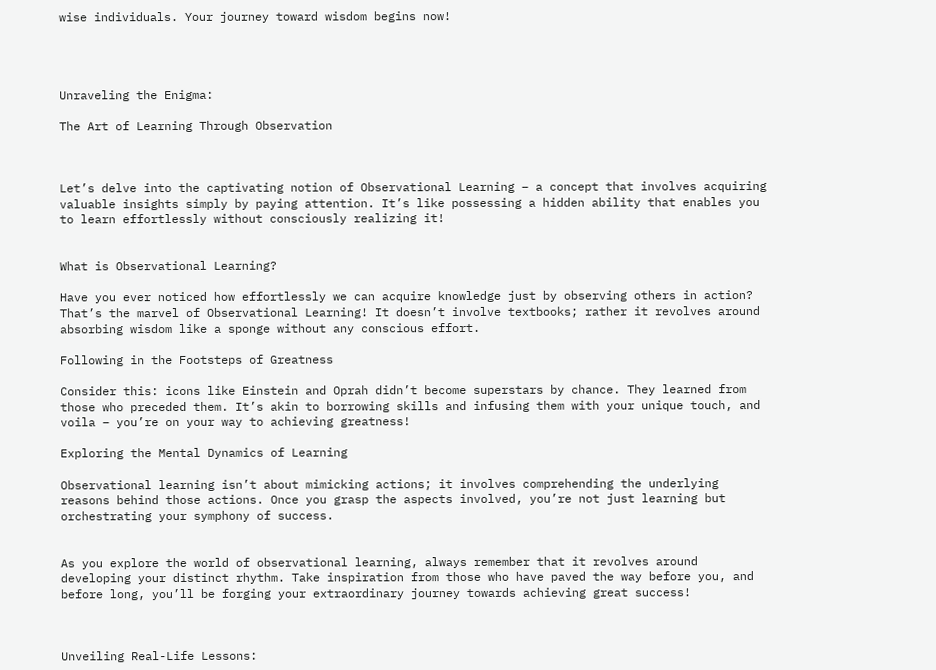wise individuals. Your journey toward wisdom begins now!




Unraveling the Enigma:

The Art of Learning Through Observation



Let’s delve into the captivating notion of Observational Learning – a concept that involves acquiring valuable insights simply by paying attention. It’s like possessing a hidden ability that enables you to learn effortlessly without consciously realizing it!


What is Observational Learning?

Have you ever noticed how effortlessly we can acquire knowledge just by observing others in action? That’s the marvel of Observational Learning! It doesn’t involve textbooks; rather it revolves around absorbing wisdom like a sponge without any conscious effort.

Following in the Footsteps of Greatness

Consider this: icons like Einstein and Oprah didn’t become superstars by chance. They learned from those who preceded them. It’s akin to borrowing skills and infusing them with your unique touch, and voila – you’re on your way to achieving greatness!

Exploring the Mental Dynamics of Learning

Observational learning isn’t about mimicking actions; it involves comprehending the underlying reasons behind those actions. Once you grasp the aspects involved, you’re not just learning but orchestrating your symphony of success.


As you explore the world of observational learning, always remember that it revolves around developing your distinct rhythm. Take inspiration from those who have paved the way before you, and before long, you’ll be forging your extraordinary journey towards achieving great success!



Unveiling Real-Life Lessons: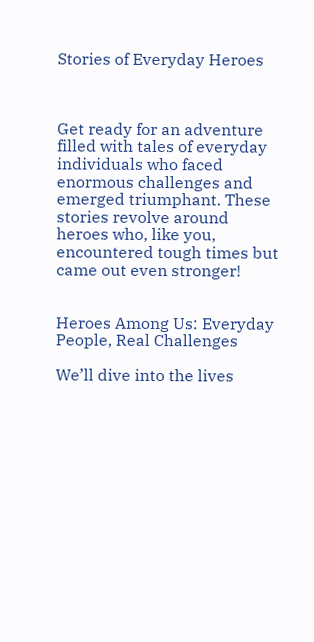Stories of Everyday Heroes



Get ready for an adventure filled with tales of everyday individuals who faced enormous challenges and emerged triumphant. These stories revolve around heroes who, like you, encountered tough times but came out even stronger!


Heroes Among Us: Everyday People, Real Challenges

We’ll dive into the lives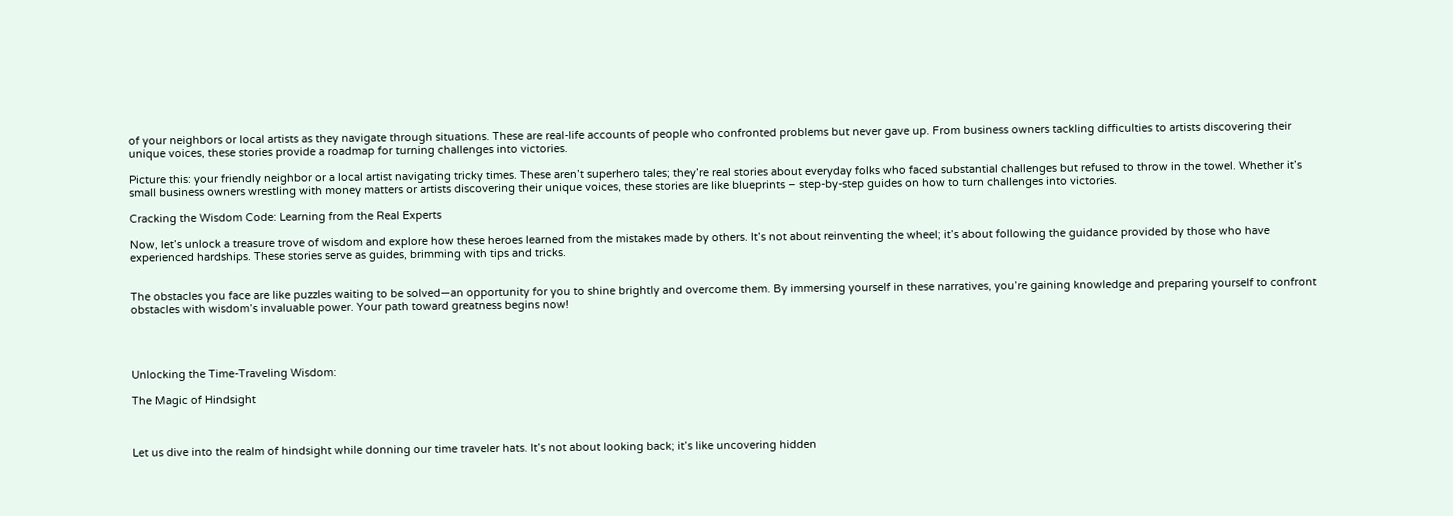of your neighbors or local artists as they navigate through situations. These are real-life accounts of people who confronted problems but never gave up. From business owners tackling difficulties to artists discovering their unique voices, these stories provide a roadmap for turning challenges into victories.

Picture this: your friendly neighbor or a local artist navigating tricky times. These aren’t superhero tales; they’re real stories about everyday folks who faced substantial challenges but refused to throw in the towel. Whether it’s small business owners wrestling with money matters or artists discovering their unique voices, these stories are like blueprints – step-by-step guides on how to turn challenges into victories.

Cracking the Wisdom Code: Learning from the Real Experts

Now, let’s unlock a treasure trove of wisdom and explore how these heroes learned from the mistakes made by others. It’s not about reinventing the wheel; it’s about following the guidance provided by those who have experienced hardships. These stories serve as guides, brimming with tips and tricks.


The obstacles you face are like puzzles waiting to be solved—an opportunity for you to shine brightly and overcome them. By immersing yourself in these narratives, you’re gaining knowledge and preparing yourself to confront obstacles with wisdom’s invaluable power. Your path toward greatness begins now!




Unlocking the Time-Traveling Wisdom:

The Magic of Hindsight



Let us dive into the realm of hindsight while donning our time traveler hats. It’s not about looking back; it’s like uncovering hidden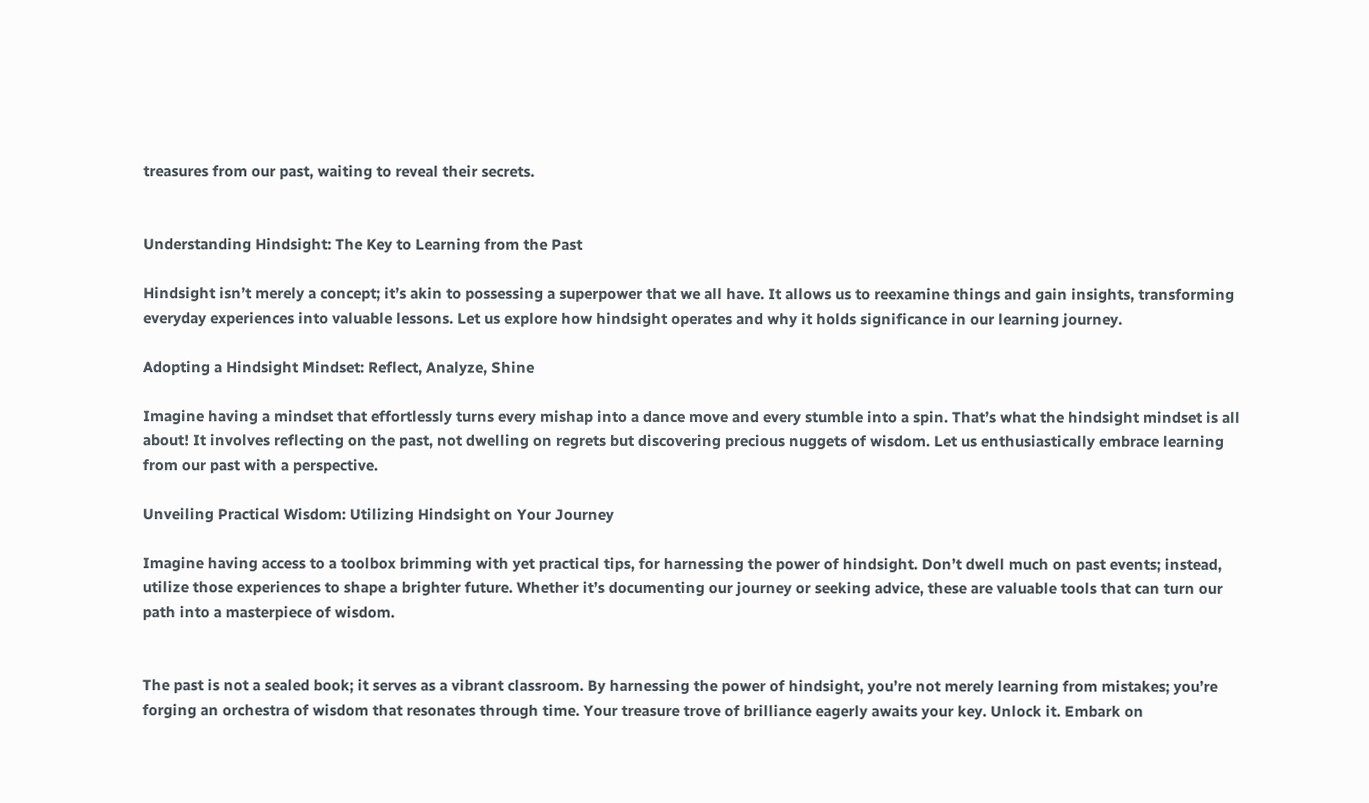treasures from our past, waiting to reveal their secrets.


Understanding Hindsight: The Key to Learning from the Past

Hindsight isn’t merely a concept; it’s akin to possessing a superpower that we all have. It allows us to reexamine things and gain insights, transforming everyday experiences into valuable lessons. Let us explore how hindsight operates and why it holds significance in our learning journey.

Adopting a Hindsight Mindset: Reflect, Analyze, Shine

Imagine having a mindset that effortlessly turns every mishap into a dance move and every stumble into a spin. That’s what the hindsight mindset is all about! It involves reflecting on the past, not dwelling on regrets but discovering precious nuggets of wisdom. Let us enthusiastically embrace learning from our past with a perspective.

Unveiling Practical Wisdom: Utilizing Hindsight on Your Journey

Imagine having access to a toolbox brimming with yet practical tips, for harnessing the power of hindsight. Don’t dwell much on past events; instead, utilize those experiences to shape a brighter future. Whether it’s documenting our journey or seeking advice, these are valuable tools that can turn our path into a masterpiece of wisdom.


The past is not a sealed book; it serves as a vibrant classroom. By harnessing the power of hindsight, you’re not merely learning from mistakes; you’re forging an orchestra of wisdom that resonates through time. Your treasure trove of brilliance eagerly awaits your key. Unlock it. Embark on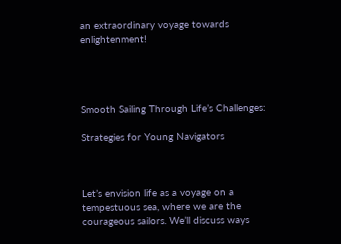an extraordinary voyage towards enlightenment!




Smooth Sailing Through Life’s Challenges:

Strategies for Young Navigators



Let’s envision life as a voyage on a tempestuous sea, where we are the courageous sailors. We’ll discuss ways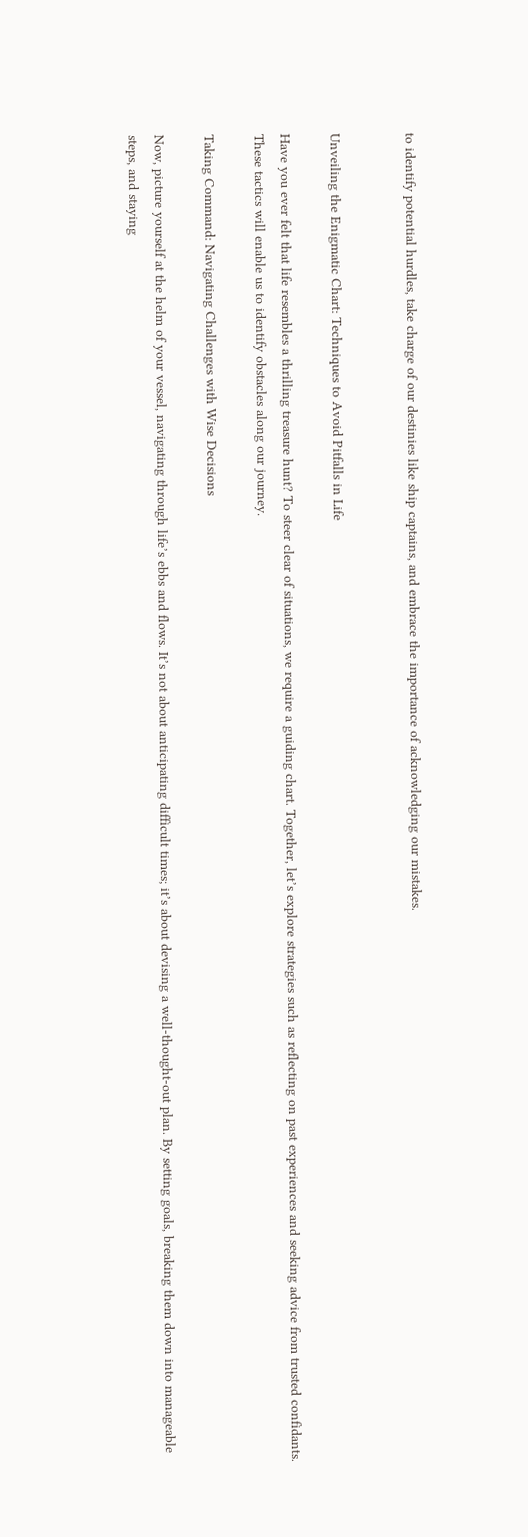to identify potential hurdles, take charge of our destinies like ship captains, and embrace the importance of acknowledging our mistakes.


Unveiling the Enigmatic Chart: Techniques to Avoid Pitfalls in Life

Have you ever felt that life resembles a thrilling treasure hunt? To steer clear of situations, we require a guiding chart. Together, let’s explore strategies such as reflecting on past experiences and seeking advice from trusted confidants. These tactics will enable us to identify obstacles along our journey.

Taking Command: Navigating Challenges with Wise Decisions

Now, picture yourself at the helm of your vessel, navigating through life’s ebbs and flows. It’s not about anticipating difficult times; it’s about devising a well-thought-out plan. By setting goals, breaking them down into manageable steps, and staying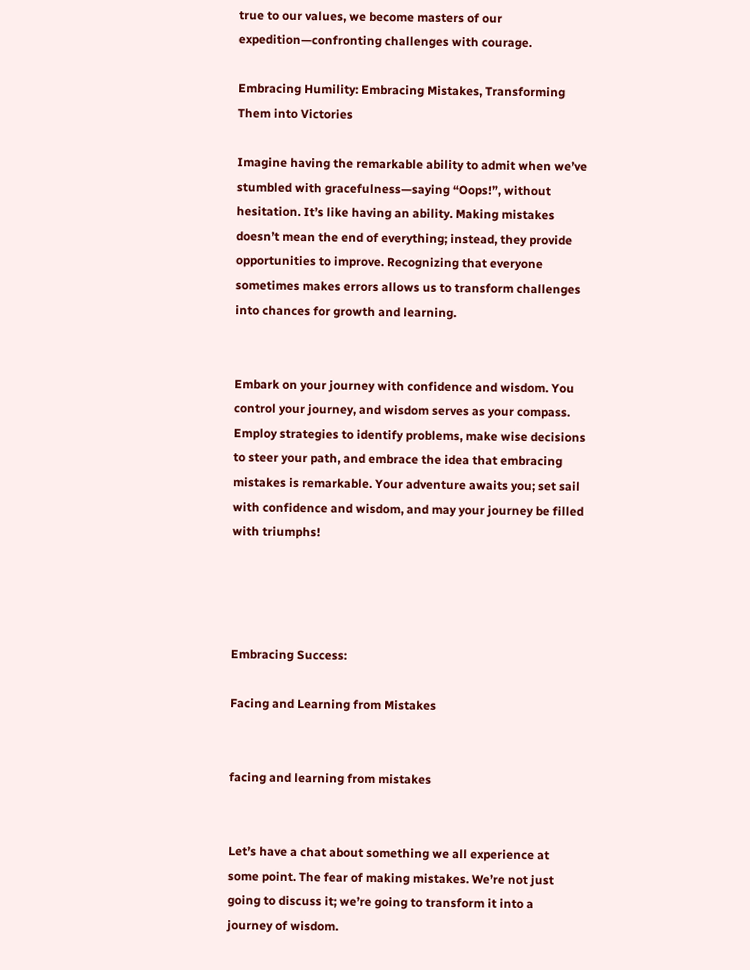true to our values, we become masters of our expedition—confronting challenges with courage.

Embracing Humility: Embracing Mistakes, Transforming Them into Victories

Imagine having the remarkable ability to admit when we’ve stumbled with gracefulness—saying “Oops!”, without hesitation. It’s like having an ability. Making mistakes doesn’t mean the end of everything; instead, they provide opportunities to improve. Recognizing that everyone sometimes makes errors allows us to transform challenges into chances for growth and learning.


Embark on your journey with confidence and wisdom. You control your journey, and wisdom serves as your compass. Employ strategies to identify problems, make wise decisions to steer your path, and embrace the idea that embracing mistakes is remarkable. Your adventure awaits you; set sail with confidence and wisdom, and may your journey be filled with triumphs!




Embracing Success:

Facing and Learning from Mistakes


facing and learning from mistakes


Let’s have a chat about something we all experience at some point. The fear of making mistakes. We’re not just going to discuss it; we’re going to transform it into a journey of wisdom.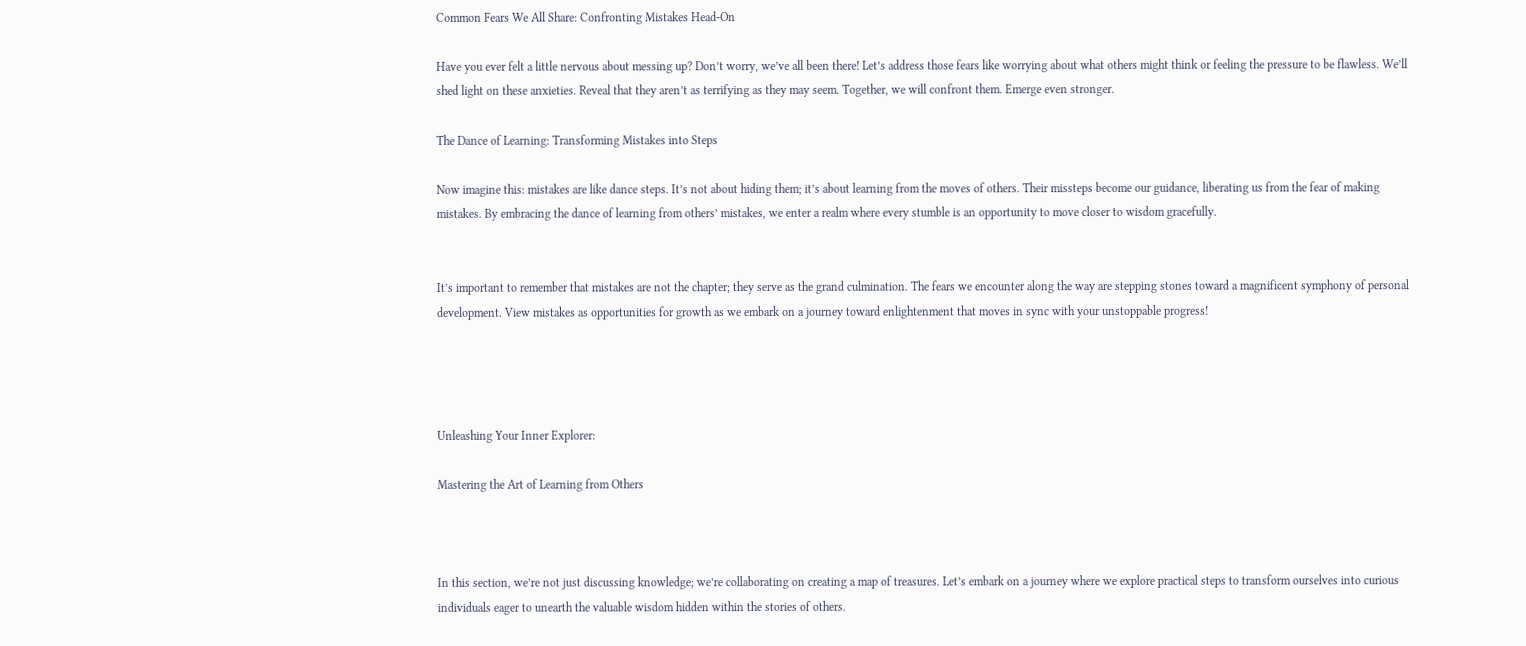Common Fears We All Share: Confronting Mistakes Head-On

Have you ever felt a little nervous about messing up? Don’t worry, we’ve all been there! Let’s address those fears like worrying about what others might think or feeling the pressure to be flawless. We’ll shed light on these anxieties. Reveal that they aren’t as terrifying as they may seem. Together, we will confront them. Emerge even stronger.

The Dance of Learning: Transforming Mistakes into Steps

Now imagine this: mistakes are like dance steps. It’s not about hiding them; it’s about learning from the moves of others. Their missteps become our guidance, liberating us from the fear of making mistakes. By embracing the dance of learning from others’ mistakes, we enter a realm where every stumble is an opportunity to move closer to wisdom gracefully.


It’s important to remember that mistakes are not the chapter; they serve as the grand culmination. The fears we encounter along the way are stepping stones toward a magnificent symphony of personal development. View mistakes as opportunities for growth as we embark on a journey toward enlightenment that moves in sync with your unstoppable progress!




Unleashing Your Inner Explorer:

Mastering the Art of Learning from Others



In this section, we’re not just discussing knowledge; we’re collaborating on creating a map of treasures. Let’s embark on a journey where we explore practical steps to transform ourselves into curious individuals eager to unearth the valuable wisdom hidden within the stories of others.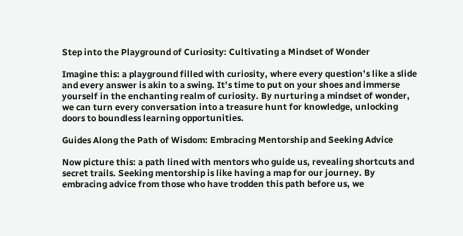Step into the Playground of Curiosity: Cultivating a Mindset of Wonder

Imagine this: a playground filled with curiosity, where every question’s like a slide and every answer is akin to a swing. It’s time to put on your shoes and immerse yourself in the enchanting realm of curiosity. By nurturing a mindset of wonder, we can turn every conversation into a treasure hunt for knowledge, unlocking doors to boundless learning opportunities.

Guides Along the Path of Wisdom: Embracing Mentorship and Seeking Advice

Now picture this: a path lined with mentors who guide us, revealing shortcuts and secret trails. Seeking mentorship is like having a map for our journey. By embracing advice from those who have trodden this path before us, we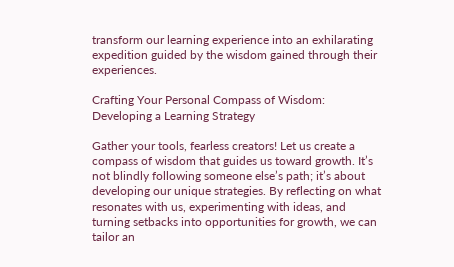transform our learning experience into an exhilarating expedition guided by the wisdom gained through their experiences.

Crafting Your Personal Compass of Wisdom: Developing a Learning Strategy

Gather your tools, fearless creators! Let us create a compass of wisdom that guides us toward growth. It’s not blindly following someone else’s path; it’s about developing our unique strategies. By reflecting on what resonates with us, experimenting with ideas, and turning setbacks into opportunities for growth, we can tailor an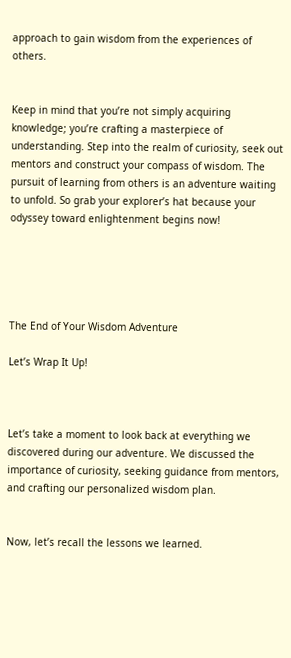approach to gain wisdom from the experiences of others.


Keep in mind that you’re not simply acquiring knowledge; you’re crafting a masterpiece of understanding. Step into the realm of curiosity, seek out mentors and construct your compass of wisdom. The pursuit of learning from others is an adventure waiting to unfold. So grab your explorer’s hat because your odyssey toward enlightenment begins now!





The End of Your Wisdom Adventure

Let’s Wrap It Up!



Let’s take a moment to look back at everything we discovered during our adventure. We discussed the importance of curiosity, seeking guidance from mentors, and crafting our personalized wisdom plan.


Now, let’s recall the lessons we learned.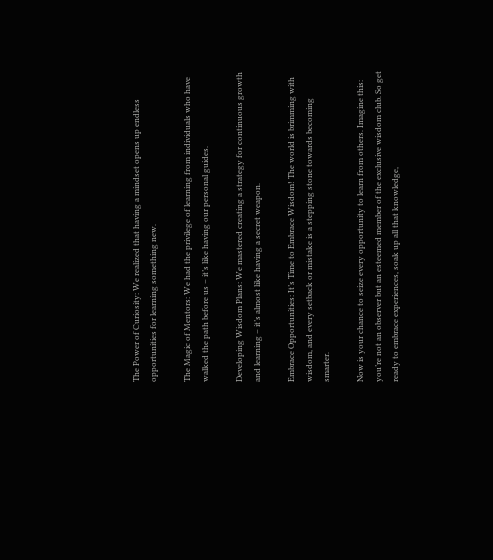The Power of Curiosity: We realized that having a mindset opens up endless opportunities for learning something new.

The Magic of Mentors: We had the privilege of learning from individuals who have walked the path before us – it’s like having our personal guides.

Developing Wisdom Plans: We mastered creating a strategy for continuous growth and learning – it’s almost like having a secret weapon.

Embrace Opportunities: It’s Time to Embrace Wisdom! The world is brimming with wisdom, and every setback or mistake is a stepping stone towards becoming smarter.

Now is your chance to seize every opportunity to learn from others. Imagine this: you’re not an observer but an esteemed member of the exclusive wisdom club. So get ready to embrace experiences, soak up all that knowledge,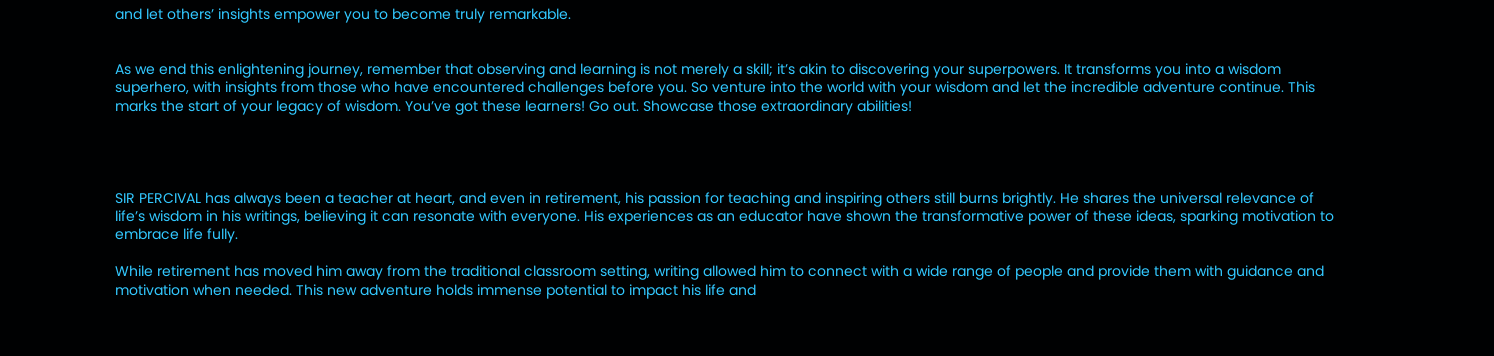and let others’ insights empower you to become truly remarkable.


As we end this enlightening journey, remember that observing and learning is not merely a skill; it’s akin to discovering your superpowers. It transforms you into a wisdom superhero, with insights from those who have encountered challenges before you. So venture into the world with your wisdom and let the incredible adventure continue. This marks the start of your legacy of wisdom. You’ve got these learners! Go out. Showcase those extraordinary abilities!




SIR PERCIVAL has always been a teacher at heart, and even in retirement, his passion for teaching and inspiring others still burns brightly. He shares the universal relevance of life’s wisdom in his writings, believing it can resonate with everyone. His experiences as an educator have shown the transformative power of these ideas, sparking motivation to embrace life fully.

While retirement has moved him away from the traditional classroom setting, writing allowed him to connect with a wide range of people and provide them with guidance and motivation when needed. This new adventure holds immense potential to impact his life and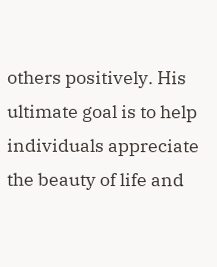others positively. His ultimate goal is to help individuals appreciate the beauty of life and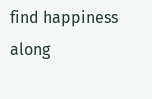find happiness along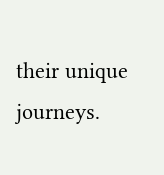their unique journeys.